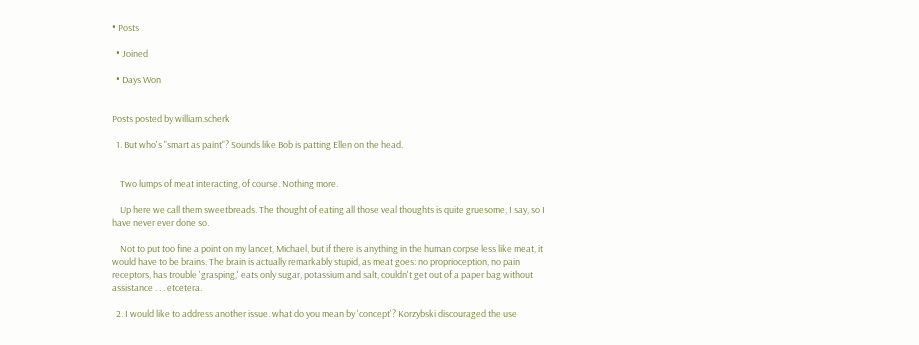• Posts

  • Joined

  • Days Won


Posts posted by william.scherk

  1. But who's "smart as paint"? Sounds like Bob is patting Ellen on the head.


    Two lumps of meat interacting, of course. Nothing more.

    Up here we call them sweetbreads. The thought of eating all those veal thoughts is quite gruesome, I say, so I have never ever done so.

    Not to put too fine a point on my lancet, Michael, but if there is anything in the human corpse less like meat, it would have to be brains. The brain is actually remarkably stupid, as meat goes: no proprioception, no pain receptors, has trouble 'grasping,' eats only sugar, potassium and salt, couldn't get out of a paper bag without assistance . . . etcetera.

  2. I would like to address another issue. what do you mean by 'concept'? Korzybski discouraged the use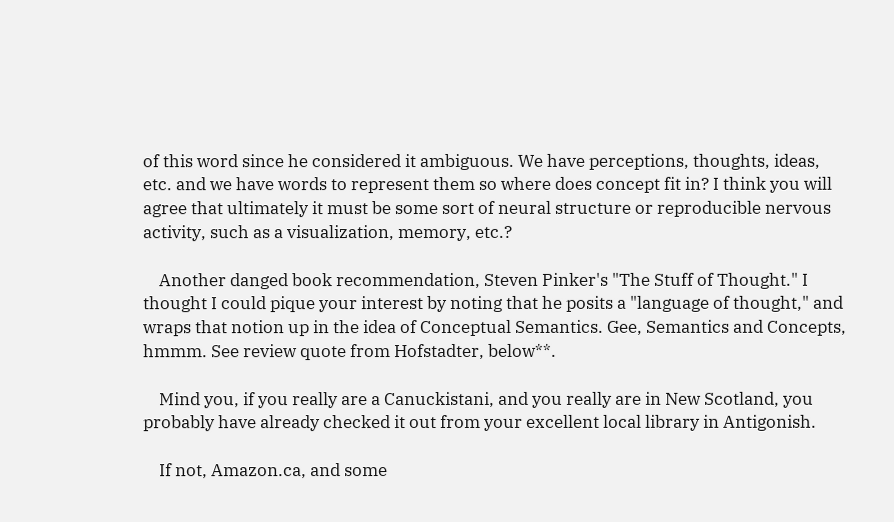of this word since he considered it ambiguous. We have perceptions, thoughts, ideas, etc. and we have words to represent them so where does concept fit in? I think you will agree that ultimately it must be some sort of neural structure or reproducible nervous activity, such as a visualization, memory, etc.?

    Another danged book recommendation, Steven Pinker's "The Stuff of Thought." I thought I could pique your interest by noting that he posits a "language of thought," and wraps that notion up in the idea of Conceptual Semantics. Gee, Semantics and Concepts, hmmm. See review quote from Hofstadter, below**.

    Mind you, if you really are a Canuckistani, and you really are in New Scotland, you probably have already checked it out from your excellent local library in Antigonish.

    If not, Amazon.ca, and some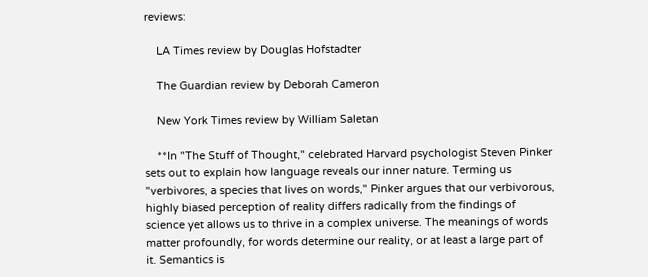reviews:

    LA Times review by Douglas Hofstadter

    The Guardian review by Deborah Cameron

    New York Times review by William Saletan

    **In "The Stuff of Thought," celebrated Harvard psychologist Steven Pinker sets out to explain how language reveals our inner nature. Terming us "verbivores, a species that lives on words," Pinker argues that our verbivorous, highly biased perception of reality differs radically from the findings of science yet allows us to thrive in a complex universe. The meanings of words matter profoundly, for words determine our reality, or at least a large part of it. Semantics is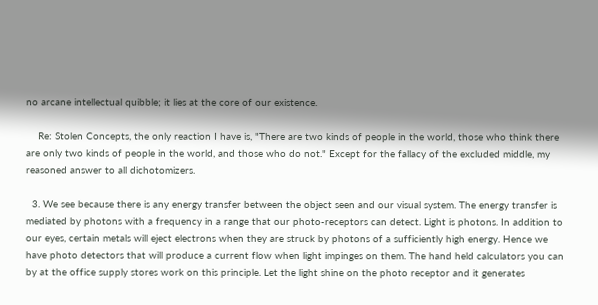no arcane intellectual quibble; it lies at the core of our existence.

    Re: Stolen Concepts, the only reaction I have is, "There are two kinds of people in the world, those who think there are only two kinds of people in the world, and those who do not." Except for the fallacy of the excluded middle, my reasoned answer to all dichotomizers.

  3. We see because there is any energy transfer between the object seen and our visual system. The energy transfer is mediated by photons with a frequency in a range that our photo-receptors can detect. Light is photons. In addition to our eyes, certain metals will eject electrons when they are struck by photons of a sufficiently high energy. Hence we have photo detectors that will produce a current flow when light impinges on them. The hand held calculators you can by at the office supply stores work on this principle. Let the light shine on the photo receptor and it generates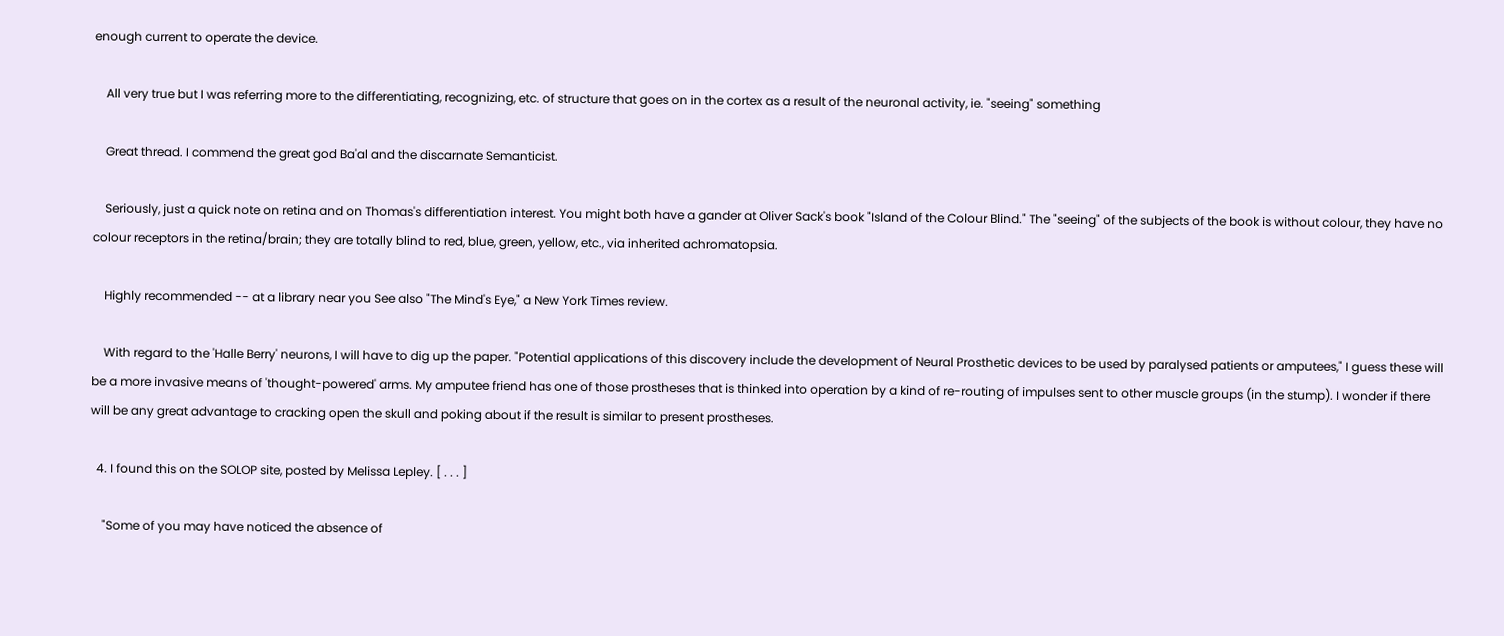enough current to operate the device.

    All very true but I was referring more to the differentiating, recognizing, etc. of structure that goes on in the cortex as a result of the neuronal activity, ie. "seeing" something

    Great thread. I commend the great god Ba'al and the discarnate Semanticist.

    Seriously, just a quick note on retina and on Thomas's differentiation interest. You might both have a gander at Oliver Sack's book "Island of the Colour Blind." The "seeing" of the subjects of the book is without colour, they have no colour receptors in the retina/brain; they are totally blind to red, blue, green, yellow, etc., via inherited achromatopsia.

    Highly recommended -- at a library near you See also "The Mind's Eye," a New York Times review.

    With regard to the 'Halle Berry' neurons, I will have to dig up the paper. "Potential applications of this discovery include the development of Neural Prosthetic devices to be used by paralysed patients or amputees," I guess these will be a more invasive means of 'thought-powered' arms. My amputee friend has one of those prostheses that is thinked into operation by a kind of re-routing of impulses sent to other muscle groups (in the stump). I wonder if there will be any great advantage to cracking open the skull and poking about if the result is similar to present prostheses.

  4. I found this on the SOLOP site, posted by Melissa Lepley. [ . . . ]

    "Some of you may have noticed the absence of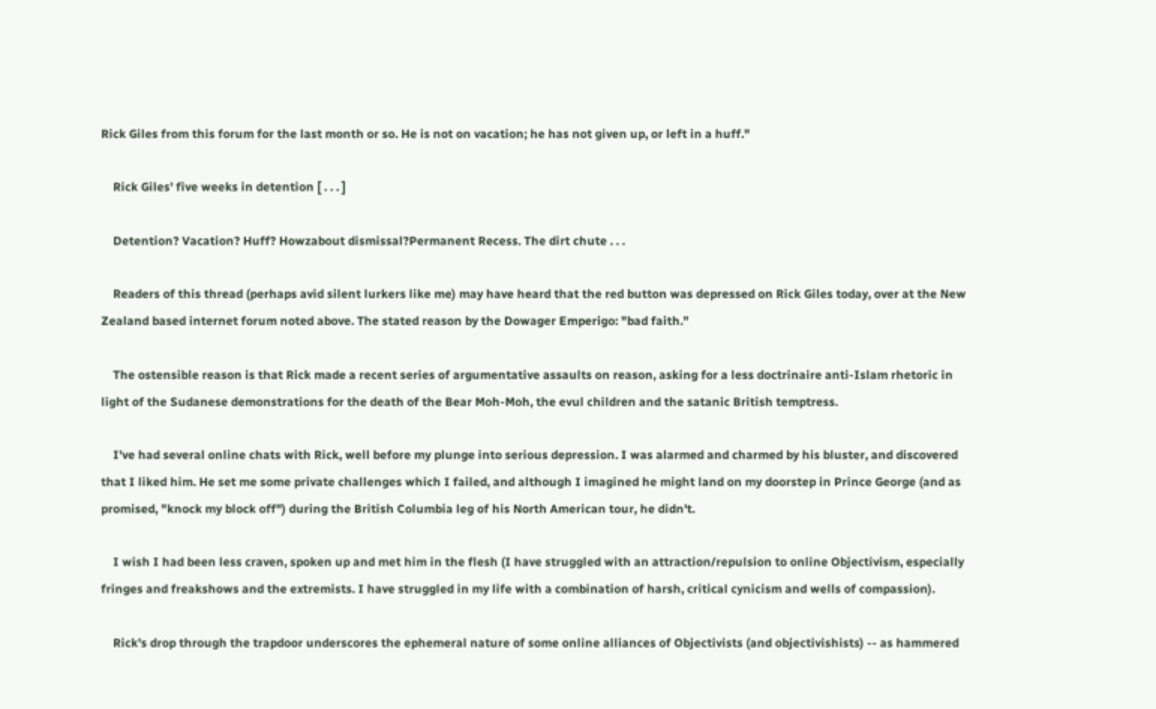Rick Giles from this forum for the last month or so. He is not on vacation; he has not given up, or left in a huff."

    Rick Giles' five weeks in detention [ . . . ]

    Detention? Vacation? Huff? Howzabout dismissal?Permanent Recess. The dirt chute . . .

    Readers of this thread (perhaps avid silent lurkers like me) may have heard that the red button was depressed on Rick Giles today, over at the New Zealand based internet forum noted above. The stated reason by the Dowager Emperigo: "bad faith."

    The ostensible reason is that Rick made a recent series of argumentative assaults on reason, asking for a less doctrinaire anti-Islam rhetoric in light of the Sudanese demonstrations for the death of the Bear Moh-Moh, the evul children and the satanic British temptress.

    I've had several online chats with Rick, well before my plunge into serious depression. I was alarmed and charmed by his bluster, and discovered that I liked him. He set me some private challenges which I failed, and although I imagined he might land on my doorstep in Prince George (and as promised, "knock my block off") during the British Columbia leg of his North American tour, he didn't.

    I wish I had been less craven, spoken up and met him in the flesh (I have struggled with an attraction/repulsion to online Objectivism, especially fringes and freakshows and the extremists. I have struggled in my life with a combination of harsh, critical cynicism and wells of compassion).

    Rick's drop through the trapdoor underscores the ephemeral nature of some online alliances of Objectivists (and objectivishists) -- as hammered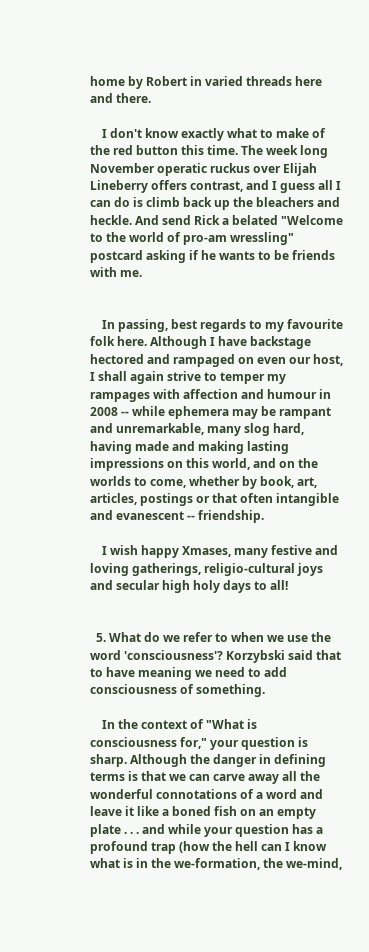home by Robert in varied threads here and there.

    I don't know exactly what to make of the red button this time. The week long November operatic ruckus over Elijah Lineberry offers contrast, and I guess all I can do is climb back up the bleachers and heckle. And send Rick a belated "Welcome to the world of pro-am wressling" postcard asking if he wants to be friends with me.


    In passing, best regards to my favourite folk here. Although I have backstage hectored and rampaged on even our host, I shall again strive to temper my rampages with affection and humour in 2008 -- while ephemera may be rampant and unremarkable, many slog hard, having made and making lasting impressions on this world, and on the worlds to come, whether by book, art, articles, postings or that often intangible and evanescent -- friendship.

    I wish happy Xmases, many festive and loving gatherings, religio-cultural joys and secular high holy days to all!


  5. What do we refer to when we use the word 'consciousness'? Korzybski said that to have meaning we need to add consciousness of something.

    In the context of "What is consciousness for," your question is sharp. Although the danger in defining terms is that we can carve away all the wonderful connotations of a word and leave it like a boned fish on an empty plate . . . and while your question has a profound trap (how the hell can I know what is in the we-formation, the we-mind,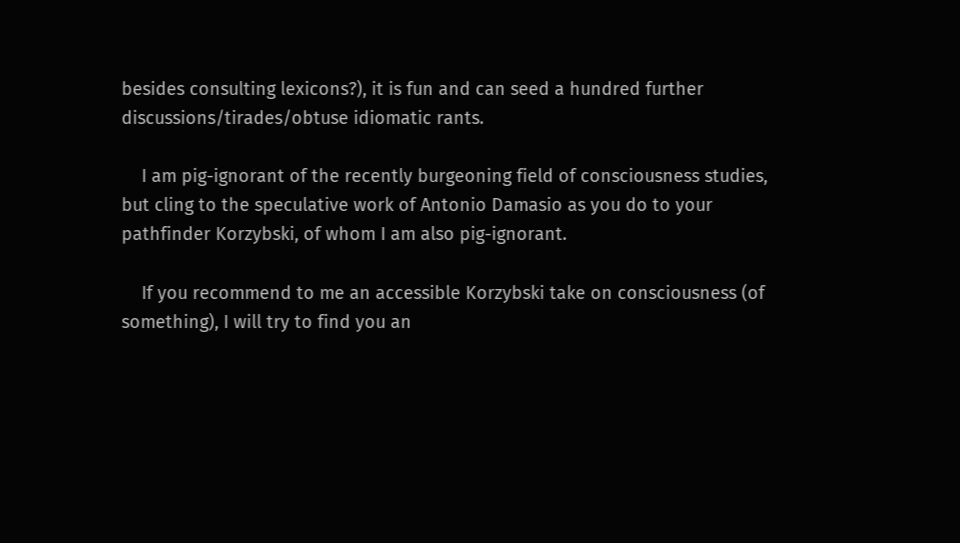besides consulting lexicons?), it is fun and can seed a hundred further discussions/tirades/obtuse idiomatic rants.

    I am pig-ignorant of the recently burgeoning field of consciousness studies, but cling to the speculative work of Antonio Damasio as you do to your pathfinder Korzybski, of whom I am also pig-ignorant.

    If you recommend to me an accessible Korzybski take on consciousness (of something), I will try to find you an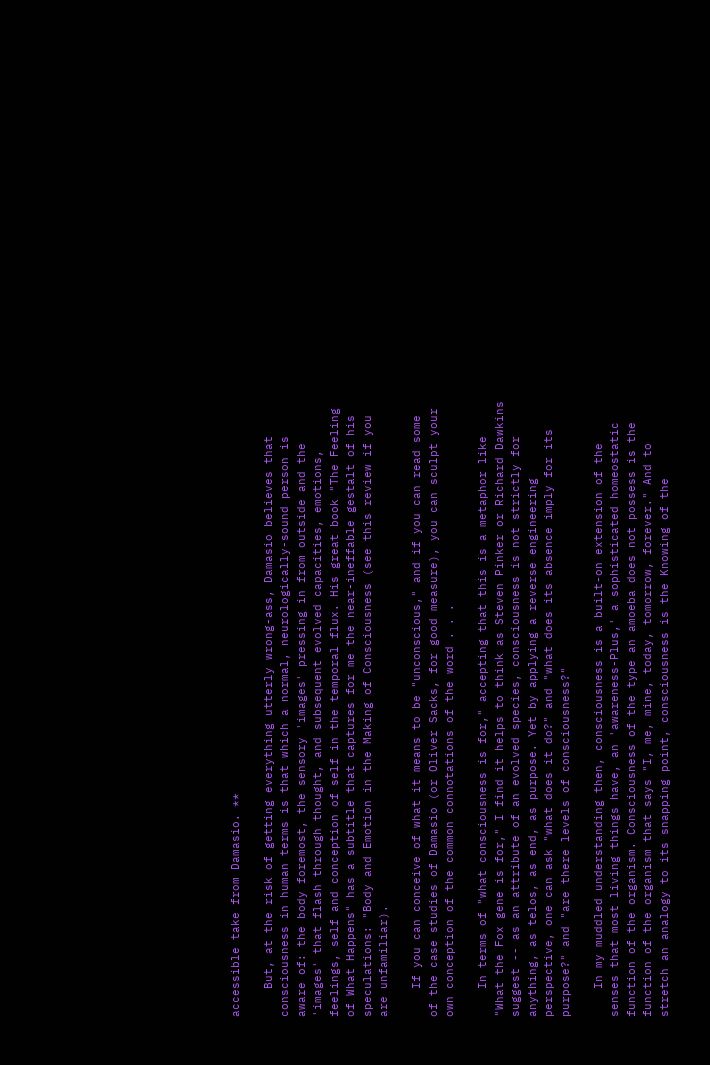accessible take from Damasio. **

    But, at the risk of getting everything utterly wrong-ass, Damasio believes that consciousness in human terms is that which a normal, neurologically-sound person is aware of: the body foremost, the sensory 'images' pressing in from outside and the 'images' that flash through thought, and subsequent evolved capacities, emotions, feelings, self and conception of self in the temporal flux. His great book "The Feeling of What Happens" has a subtitle that captures for me the near-ineffable gestalt of his speculations: "Body and Emotion in the Making of Consciousness (see this review if you are unfamiliar).

    If you can conceive of what it means to be "unconscious," and if you can read some of the case studies of Damasio (or Oliver Sacks, for good measure), you can sculpt your own conception of the common connotations of the word . . .

    In terms of "what consciousness is for," accepting that this is a metaphor like "What the Fox gene is for," I find it helps to think as Steven Pinker or Richard Dawkins suggest -- as an attribute of an evolved species, consciousness is not strictly for anything, as telos, as end, as purpose. Yet by applying a reverse engineering perspective, one can ask "what does it do?" and "what does its absence imply for its purpose?" and "are there levels of consciousness?"

    In my muddled understanding then, consciousness is a built-on extension of the senses that most living things have, an 'awareness-Plus,' a sophisticated homeostatic function of the organism. Consciousness of the type an amoeba does not possess is the function of the organism that says "I, me, mine, today, tomorrow, forever." And to stretch an analogy to its snapping point, consciousness is the Knowing of the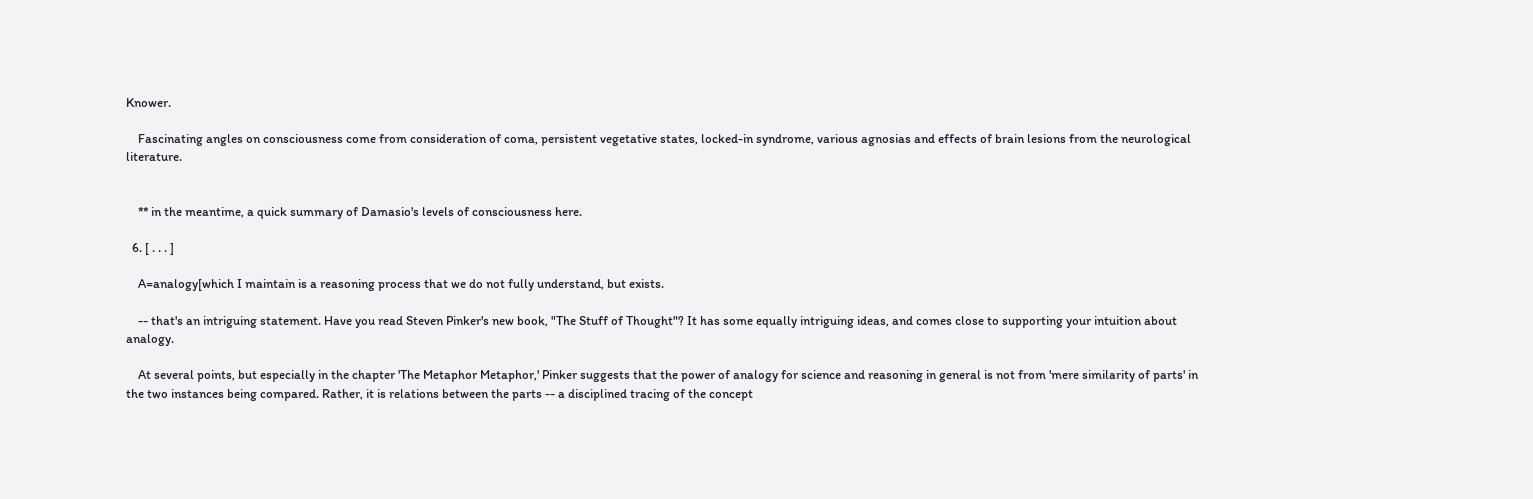Knower.

    Fascinating angles on consciousness come from consideration of coma, persistent vegetative states, locked-in syndrome, various agnosias and effects of brain lesions from the neurological literature.


    ** in the meantime, a quick summary of Damasio's levels of consciousness here.

  6. [ . . . ]

    A=analogy[which I maintain is a reasoning process that we do not fully understand, but exists.

    -- that's an intriguing statement. Have you read Steven Pinker's new book, "The Stuff of Thought"? It has some equally intriguing ideas, and comes close to supporting your intuition about analogy.

    At several points, but especially in the chapter 'The Metaphor Metaphor,' Pinker suggests that the power of analogy for science and reasoning in general is not from 'mere similarity of parts' in the two instances being compared. Rather, it is relations between the parts -- a disciplined tracing of the concept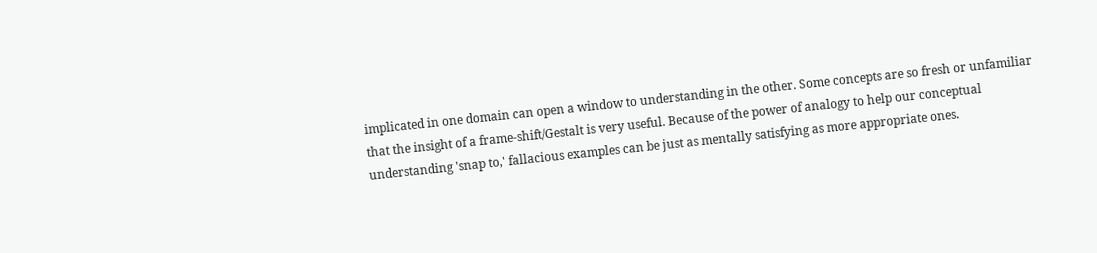implicated in one domain can open a window to understanding in the other. Some concepts are so fresh or unfamiliar that the insight of a frame-shift/Gestalt is very useful. Because of the power of analogy to help our conceptual understanding 'snap to,' fallacious examples can be just as mentally satisfying as more appropriate ones.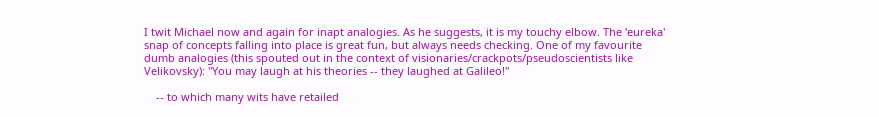I twit Michael now and again for inapt analogies. As he suggests, it is my touchy elbow. The 'eureka' snap of concepts falling into place is great fun, but always needs checking. One of my favourite dumb analogies (this spouted out in the context of visionaries/crackpots/pseudoscientists like Velikovsky): "You may laugh at his theories -- they laughed at Galileo!"

    -- to which many wits have retailed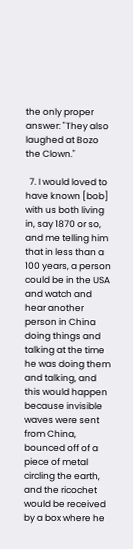the only proper answer: "They also laughed at Bozo the Clown."

  7. I would loved to have known [bob] with us both living in, say 1870 or so, and me telling him that in less than a 100 years, a person could be in the USA and watch and hear another person in China doing things and talking at the time he was doing them and talking, and this would happen because invisible waves were sent from China, bounced off of a piece of metal circling the earth, and the ricochet would be received by a box where he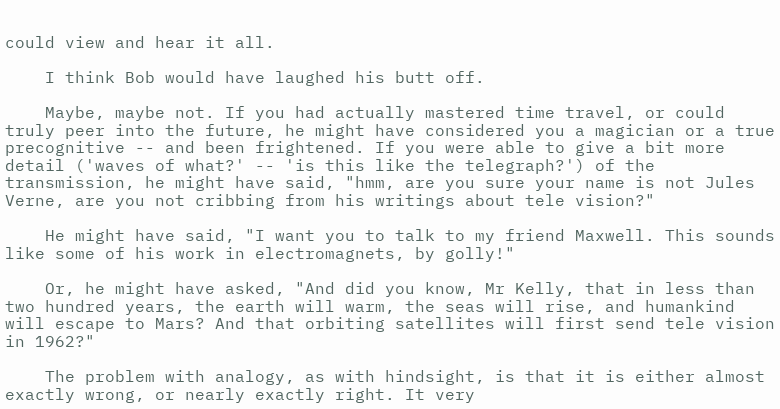could view and hear it all.

    I think Bob would have laughed his butt off.

    Maybe, maybe not. If you had actually mastered time travel, or could truly peer into the future, he might have considered you a magician or a true precognitive -- and been frightened. If you were able to give a bit more detail ('waves of what?' -- 'is this like the telegraph?') of the transmission, he might have said, "hmm, are you sure your name is not Jules Verne, are you not cribbing from his writings about tele vision?"

    He might have said, "I want you to talk to my friend Maxwell. This sounds like some of his work in electromagnets, by golly!"

    Or, he might have asked, "And did you know, Mr Kelly, that in less than two hundred years, the earth will warm, the seas will rise, and humankind will escape to Mars? And that orbiting satellites will first send tele vision in 1962?"

    The problem with analogy, as with hindsight, is that it is either almost exactly wrong, or nearly exactly right. It very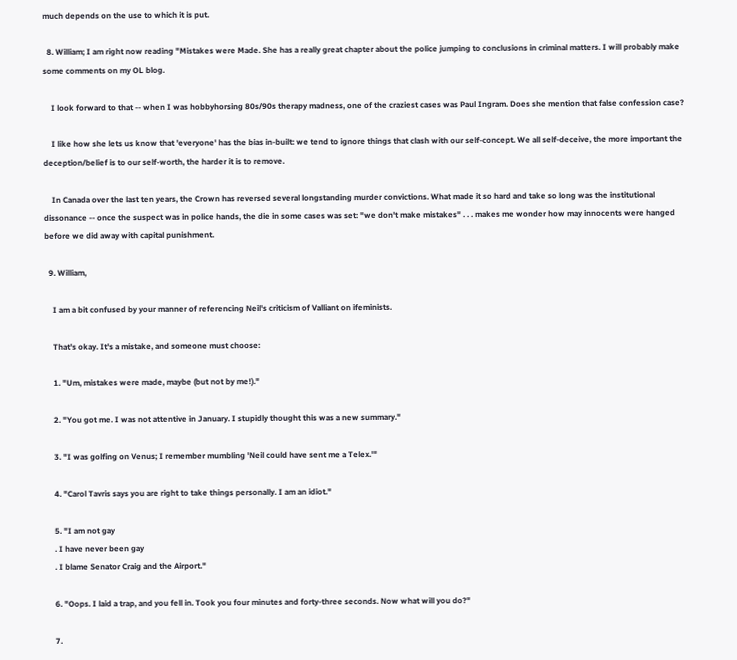much depends on the use to which it is put.

  8. William; I am right now reading "Mistakes were Made. She has a really great chapter about the police jumping to conclusions in criminal matters. I will probably make some comments on my OL blog.

    I look forward to that -- when I was hobbyhorsing 80s/90s therapy madness, one of the craziest cases was Paul Ingram. Does she mention that false confession case?

    I like how she lets us know that 'everyone' has the bias in-built: we tend to ignore things that clash with our self-concept. We all self-deceive, the more important the deception/belief is to our self-worth, the harder it is to remove.

    In Canada over the last ten years, the Crown has reversed several longstanding murder convictions. What made it so hard and take so long was the institutional dissonance -- once the suspect was in police hands, the die in some cases was set: "we don't make mistakes" . . . makes me wonder how may innocents were hanged before we did away with capital punishment.

  9. William,

    I am a bit confused by your manner of referencing Neil's criticism of Valliant on ifeminists.

    That's okay. It's a mistake, and someone must choose:

    1. "Um, mistakes were made, maybe (but not by me!)."

    2. "You got me. I was not attentive in January. I stupidly thought this was a new summary."

    3. "I was golfing on Venus; I remember mumbling 'Neil could have sent me a Telex.'"

    4. "Carol Tavris says you are right to take things personally. I am an idiot."

    5. "I am not gay
    . I have never been gay
    . I blame Senator Craig and the Airport."

    6. "Oops. I laid a trap, and you fell in. Took you four minutes and forty-three seconds. Now what will you do?"

    7.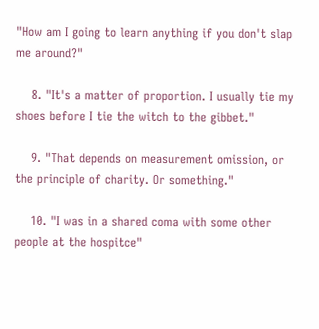"How am I going to learn anything if you don't slap me around?"

    8. "It's a matter of proportion. I usually tie my shoes before I tie the witch to the gibbet."

    9. "That depends on measurement omission, or the principle of charity. Or something."

    10. "I was in a shared coma with some other people at the hospitce"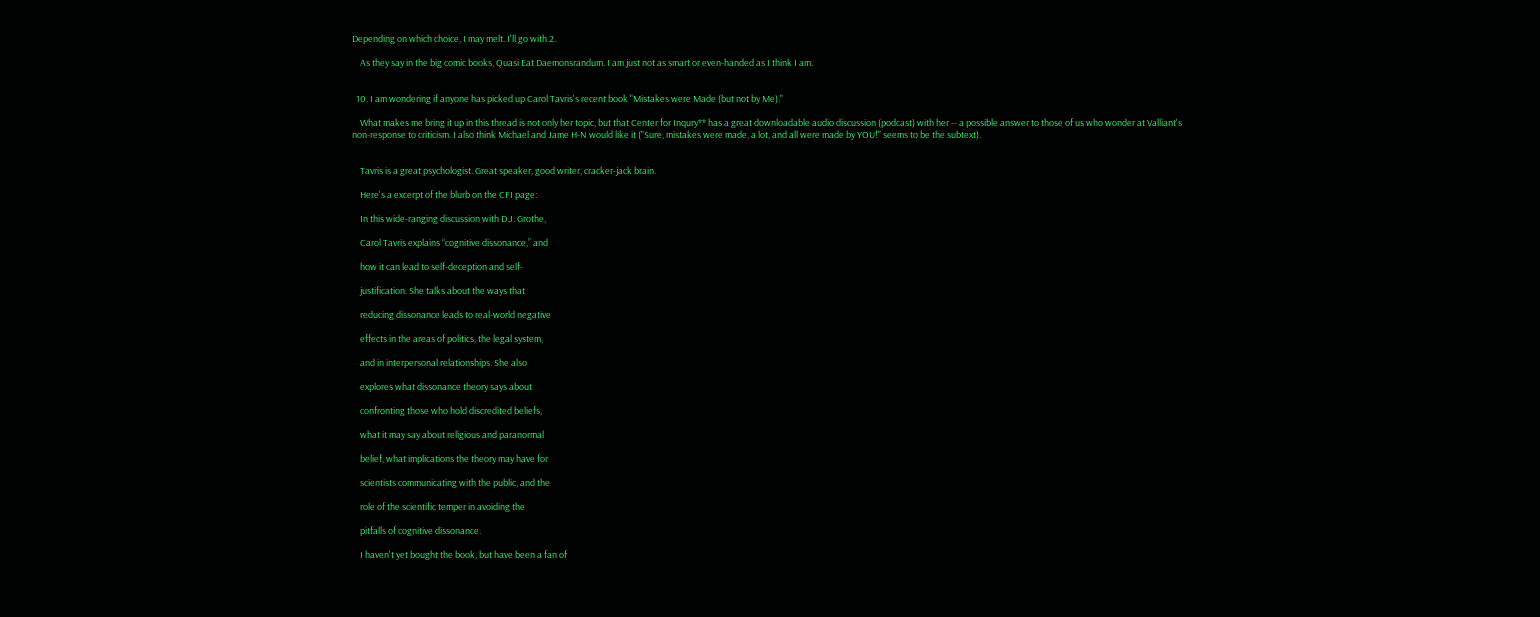Depending on which choice, I may melt. I'll go with 2.

    As they say in the big comic books, Quasi Eat Daemonsrandum. I am just not as smart or even-handed as I think I am.


  10. I am wondering if anyone has picked up Carol Tavris's recent book "Mistakes were Made (but not by Me)."

    What makes me bring it up in this thread is not only her topic, but that Center for Inqury** has a great downloadable audio discussion (podcast) with her -- a possible answer to those of us who wonder at Valliant's non-response to criticism. I also think Michael and Jame H-N would like it ("Sure, mistakes were made, a lot, and all were made by YOU!" seems to be the subtext).


    Tavris is a great psychologist. Great speaker, good writer, cracker-jack brain.

    Here's a excerpt of the blurb on the CFI page:

    In this wide-ranging discussion with D.J. Grothe,

    Carol Tavris explains “cognitive dissonance,” and

    how it can lead to self-deception and self-

    justification. She talks about the ways that

    reducing dissonance leads to real-world negative

    effects in the areas of politics, the legal system,

    and in interpersonal relationships. She also

    explores what dissonance theory says about

    confronting those who hold discredited beliefs,

    what it may say about religious and paranormal

    belief, what implications the theory may have for

    scientists communicating with the public, and the

    role of the scientific temper in avoiding the

    pitfalls of cognitive dissonance.

    I haven't yet bought the book, but have been a fan of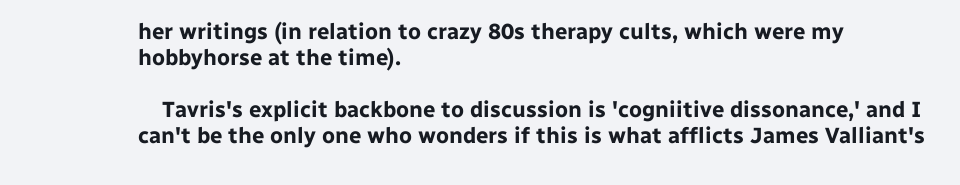her writings (in relation to crazy 80s therapy cults, which were my hobbyhorse at the time).

    Tavris's explicit backbone to discussion is 'cogniitive dissonance,' and I can't be the only one who wonders if this is what afflicts James Valliant's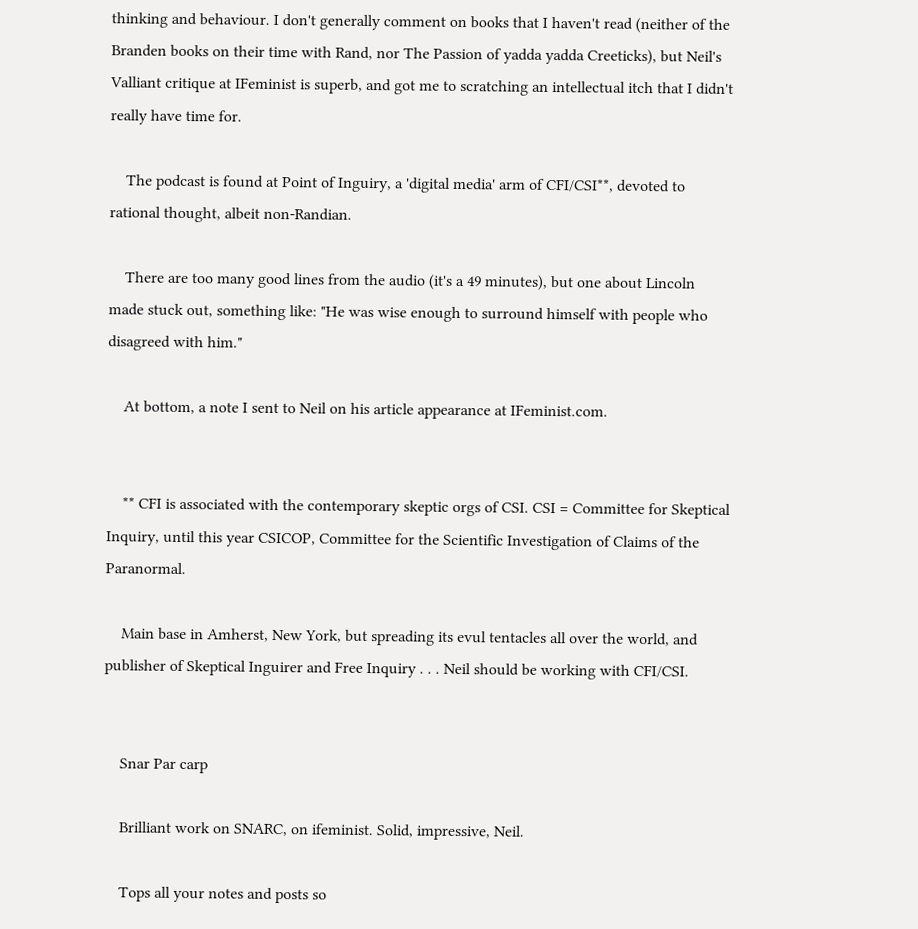thinking and behaviour. I don't generally comment on books that I haven't read (neither of the Branden books on their time with Rand, nor The Passion of yadda yadda Creeticks), but Neil's Valliant critique at IFeminist is superb, and got me to scratching an intellectual itch that I didn't really have time for.

    The podcast is found at Point of Inguiry, a 'digital media' arm of CFI/CSI**, devoted to rational thought, albeit non-Randian.

    There are too many good lines from the audio (it's a 49 minutes), but one about Lincoln made stuck out, something like: "He was wise enough to surround himself with people who disagreed with him."

    At bottom, a note I sent to Neil on his article appearance at IFeminist.com.


    ** CFI is associated with the contemporary skeptic orgs of CSI. CSI = Committee for Skeptical Inquiry, until this year CSICOP, Committee for the Scientific Investigation of Claims of the Paranormal.

    Main base in Amherst, New York, but spreading its evul tentacles all over the world, and publisher of Skeptical Inguirer and Free Inquiry . . . Neil should be working with CFI/CSI.


    Snar Par carp

    Brilliant work on SNARC, on ifeminist. Solid, impressive, Neil.

    Tops all your notes and posts so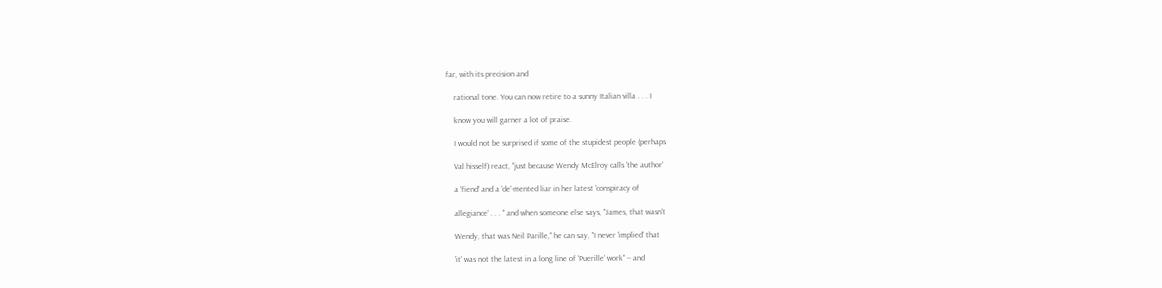far, with its precision and

    rational tone. You can now retire to a sunny Italian villa . . . I

    know you will garner a lot of praise.

    I would not be surprised if some of the stupidest people (perhaps

    Val hisself) react, "just because Wendy McElroy calls 'the author'

    a 'fiend' and a 'de'-mented liar in her latest 'conspiracy of

    allegiance' . . . " and when someone else says, "James, that wasn't

    Wendy, that was Neil Parille," he can say, "I never 'implied' that

    'it' was not the latest in a long line of 'Puerille' work" -- and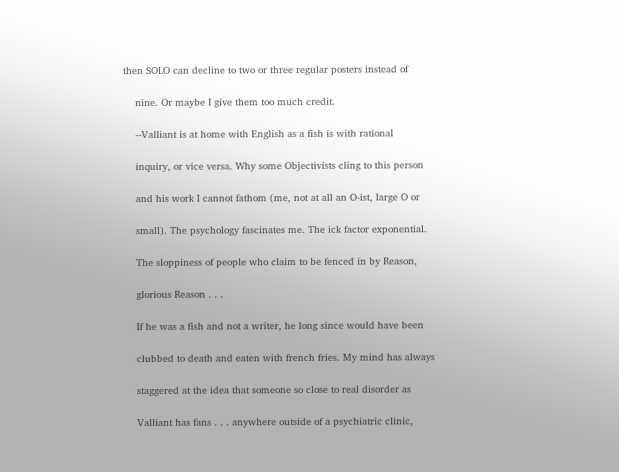then SOLO can decline to two or three regular posters instead of

    nine. Or maybe I give them too much credit.

    --Valliant is at home with English as a fish is with rational

    inquiry, or vice versa. Why some Objectivists cling to this person

    and his work I cannot fathom (me, not at all an O-ist, large O or

    small). The psychology fascinates me. The ick factor exponential.

    The sloppiness of people who claim to be fenced in by Reason,

    glorious Reason . . .

    If he was a fish and not a writer, he long since would have been

    clubbed to death and eaten with french fries. My mind has always

    staggered at the idea that someone so close to real disorder as

    Valliant has fans . . . anywhere outside of a psychiatric clinic,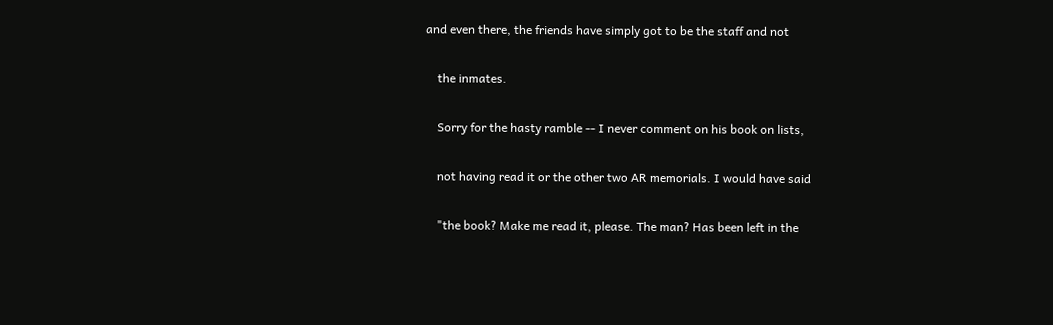and even there, the friends have simply got to be the staff and not

    the inmates.

    Sorry for the hasty ramble -- I never comment on his book on lists,

    not having read it or the other two AR memorials. I would have said

    "the book? Make me read it, please. The man? Has been left in the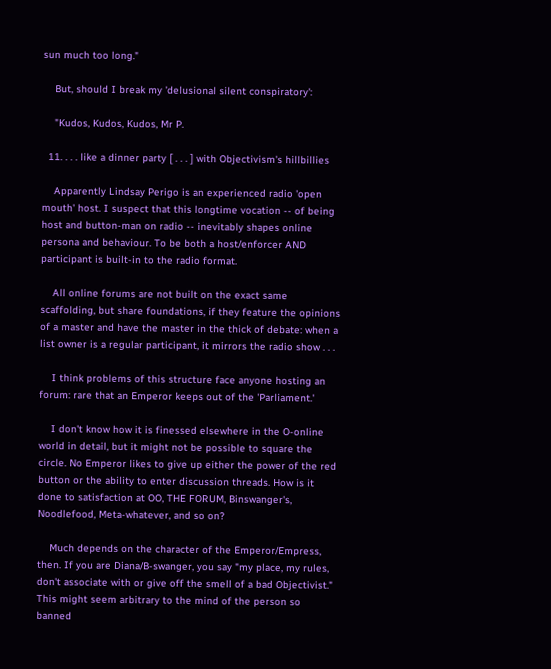sun much too long."

    But, should I break my 'delusional silent conspiratory':

    "Kudos, Kudos, Kudos, Mr P.

  11. . . . like a dinner party [ . . . ] with Objectivism's hillbillies

    Apparently Lindsay Perigo is an experienced radio 'open mouth' host. I suspect that this longtime vocation -- of being host and button-man on radio -- inevitably shapes online persona and behaviour. To be both a host/enforcer AND participant is built-in to the radio format.

    All online forums are not built on the exact same scaffolding, but share foundations, if they feature the opinions of a master and have the master in the thick of debate: when a list owner is a regular participant, it mirrors the radio show . . .

    I think problems of this structure face anyone hosting an forum: rare that an Emperor keeps out of the 'Parliament.'

    I don't know how it is finessed elsewhere in the O-online world in detail, but it might not be possible to square the circle. No Emperor likes to give up either the power of the red button or the ability to enter discussion threads. How is it done to satisfaction at OO, THE FORUM, Binswanger's, Noodlefood, Meta-whatever, and so on?

    Much depends on the character of the Emperor/Empress, then. If you are Diana/B-swanger, you say "my place, my rules, don't associate with or give off the smell of a bad Objectivist." This might seem arbitrary to the mind of the person so banned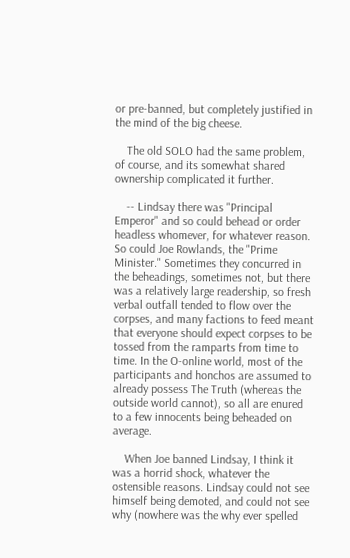or pre-banned, but completely justified in the mind of the big cheese.

    The old SOLO had the same problem, of course, and its somewhat shared ownership complicated it further.

    -- Lindsay there was "Principal Emperor" and so could behead or order headless whomever, for whatever reason. So could Joe Rowlands, the "Prime Minister." Sometimes they concurred in the beheadings, sometimes not, but there was a relatively large readership, so fresh verbal outfall tended to flow over the corpses, and many factions to feed meant that everyone should expect corpses to be tossed from the ramparts from time to time. In the O-online world, most of the participants and honchos are assumed to already possess The Truth (whereas the outside world cannot), so all are enured to a few innocents being beheaded on average.

    When Joe banned Lindsay, I think it was a horrid shock, whatever the ostensible reasons. Lindsay could not see himself being demoted, and could not see why (nowhere was the why ever spelled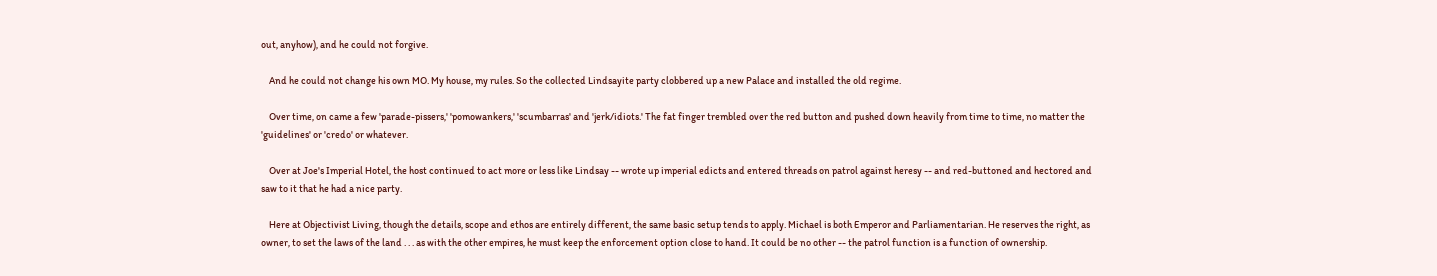out, anyhow), and he could not forgive.

    And he could not change his own MO. My house, my rules. So the collected Lindsayite party clobbered up a new Palace and installed the old regime.

    Over time, on came a few 'parade-pissers,' 'pomowankers,' 'scumbarras' and 'jerk/idiots.' The fat finger trembled over the red button and pushed down heavily from time to time, no matter the 'guidelines' or 'credo' or whatever.

    Over at Joe's Imperial Hotel, the host continued to act more or less like Lindsay -- wrote up imperial edicts and entered threads on patrol against heresy -- and red-buttoned and hectored and saw to it that he had a nice party.

    Here at Objectivist Living, though the details, scope and ethos are entirely different, the same basic setup tends to apply. Michael is both Emperor and Parliamentarian. He reserves the right, as owner, to set the laws of the land . . . as with the other empires, he must keep the enforcement option close to hand. It could be no other -- the patrol function is a function of ownership.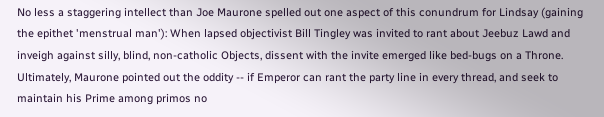No less a staggering intellect than Joe Maurone spelled out one aspect of this conundrum for Lindsay (gaining the epithet 'menstrual man'): When lapsed objectivist Bill Tingley was invited to rant about Jeebuz Lawd and inveigh against silly, blind, non-catholic Objects, dissent with the invite emerged like bed-bugs on a Throne. Ultimately, Maurone pointed out the oddity -- if Emperor can rant the party line in every thread, and seek to maintain his Prime among primos no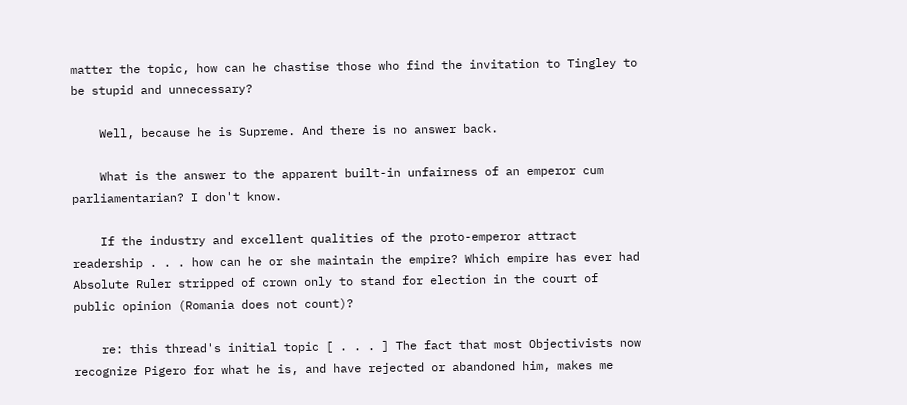matter the topic, how can he chastise those who find the invitation to Tingley to be stupid and unnecessary?

    Well, because he is Supreme. And there is no answer back.

    What is the answer to the apparent built-in unfairness of an emperor cum parliamentarian? I don't know.

    If the industry and excellent qualities of the proto-emperor attract readership . . . how can he or she maintain the empire? Which empire has ever had Absolute Ruler stripped of crown only to stand for election in the court of public opinion (Romania does not count)?

    re: this thread's initial topic [ . . . ] The fact that most Objectivists now recognize Pigero for what he is, and have rejected or abandoned him, makes me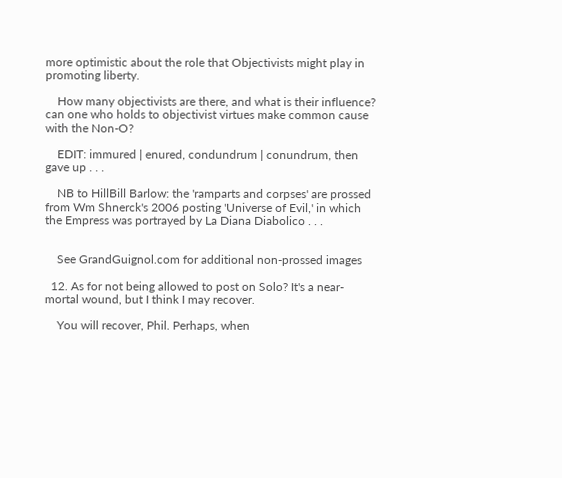more optimistic about the role that Objectivists might play in promoting liberty.

    How many objectivists are there, and what is their influence? can one who holds to objectivist virtues make common cause with the Non-O?

    EDIT: immured | enured, condundrum | conundrum, then gave up . . .

    NB to HillBill Barlow: the 'ramparts and corpses' are prossed from Wm Shnerck's 2006 posting 'Universe of Evil,' in which the Empress was portrayed by La Diana Diabolico . . .


    See GrandGuignol.com for additional non-prossed images

  12. As for not being allowed to post on Solo? It's a near-mortal wound, but I think I may recover.

    You will recover, Phil. Perhaps, when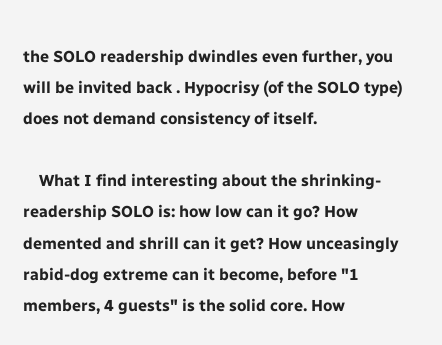the SOLO readership dwindles even further, you will be invited back . Hypocrisy (of the SOLO type) does not demand consistency of itself.

    What I find interesting about the shrinking-readership SOLO is: how low can it go? How demented and shrill can it get? How unceasingly rabid-dog extreme can it become, before "1 members, 4 guests" is the solid core. How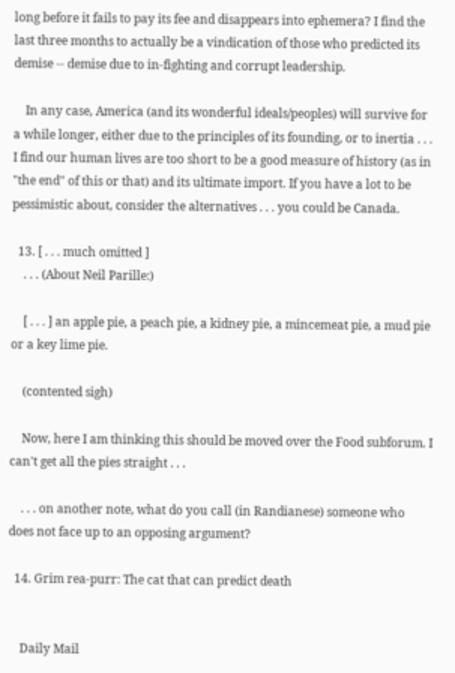long before it fails to pay its fee and disappears into ephemera? I find the last three months to actually be a vindication of those who predicted its demise -- demise due to in-fighting and corrupt leadership.

    In any case, America (and its wonderful ideals/peoples) will survive for a while longer, either due to the principles of its founding, or to inertia . . . I find our human lives are too short to be a good measure of history (as in "the end" of this or that) and its ultimate import. If you have a lot to be pessimistic about, consider the alternatives . . . you could be Canada.

  13. [ . . . much omitted ]
    . . . (About Neil Parille:)

    [ . . . ] an apple pie, a peach pie, a kidney pie, a mincemeat pie, a mud pie or a key lime pie.

    (contented sigh)

    Now, here I am thinking this should be moved over the Food subforum. I can't get all the pies straight . . .

    . . . on another note, what do you call (in Randianese) someone who does not face up to an opposing argument?

  14. Grim rea-purr: The cat that can predict death


    Daily Mail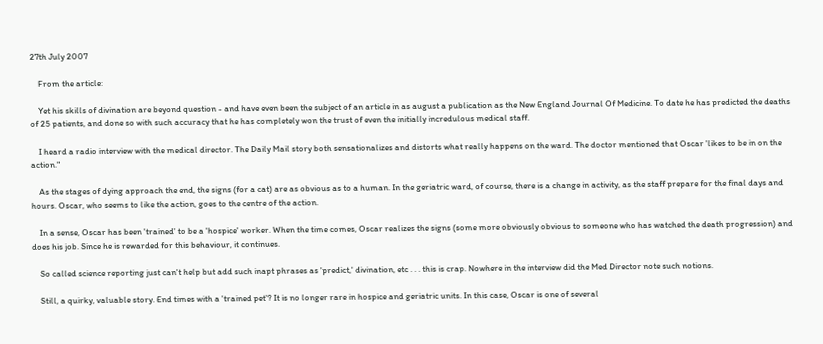27th July 2007

    From the article:

    Yet his skills of divination are beyond question - and have even been the subject of an article in as august a publication as the New England Journal Of Medicine. To date he has predicted the deaths of 25 patients, and done so with such accuracy that he has completely won the trust of even the initially incredulous medical staff.

    I heard a radio interview with the medical director. The Daily Mail story both sensationalizes and distorts what really happens on the ward. The doctor mentioned that Oscar 'likes to be in on the action."

    As the stages of dying approach the end, the signs (for a cat) are as obvious as to a human. In the geriatric ward, of course, there is a change in activity, as the staff prepare for the final days and hours. Oscar, who seems to like the action, goes to the centre of the action.

    In a sense, Oscar has been 'trained' to be a 'hospice' worker. When the time comes, Oscar realizes the signs (some more obviously obvious to someone who has watched the death progression) and does his job. Since he is rewarded for this behaviour, it continues.

    So called science reporting just can't help but add such inapt phrases as 'predict,' divination, etc . . . this is crap. Nowhere in the interview did the Med Director note such notions.

    Still, a quirky, valuable story. End times with a 'trained pet'? It is no longer rare in hospice and geriatric units. In this case, Oscar is one of several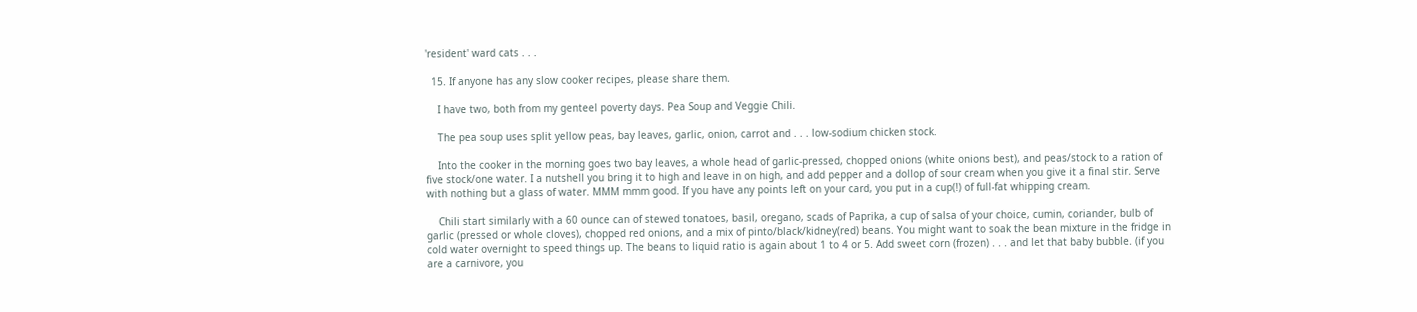'resident' ward cats . . .

  15. If anyone has any slow cooker recipes, please share them.

    I have two, both from my genteel poverty days. Pea Soup and Veggie Chili.

    The pea soup uses split yellow peas, bay leaves, garlic, onion, carrot and . . . low-sodium chicken stock.

    Into the cooker in the morning goes two bay leaves, a whole head of garlic-pressed, chopped onions (white onions best), and peas/stock to a ration of five stock/one water. I a nutshell you bring it to high and leave in on high, and add pepper and a dollop of sour cream when you give it a final stir. Serve with nothing but a glass of water. MMM mmm good. If you have any points left on your card, you put in a cup(!) of full-fat whipping cream.

    Chili start similarly with a 60 ounce can of stewed tonatoes, basil, oregano, scads of Paprika, a cup of salsa of your choice, cumin, coriander, bulb of garlic (pressed or whole cloves), chopped red onions, and a mix of pinto/black/kidney(red) beans. You might want to soak the bean mixture in the fridge in cold water overnight to speed things up. The beans to liquid ratio is again about 1 to 4 or 5. Add sweet corn (frozen) . . . and let that baby bubble. (if you are a carnivore, you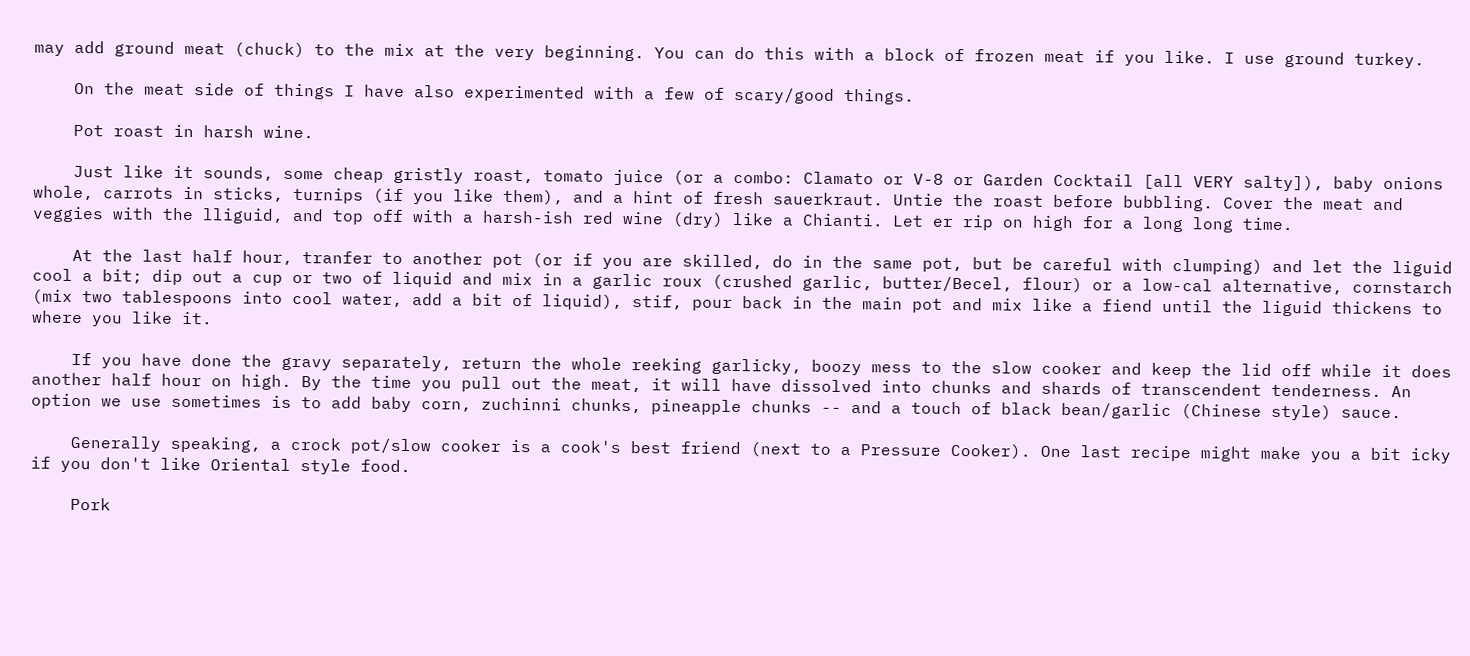may add ground meat (chuck) to the mix at the very beginning. You can do this with a block of frozen meat if you like. I use ground turkey.

    On the meat side of things I have also experimented with a few of scary/good things.

    Pot roast in harsh wine.

    Just like it sounds, some cheap gristly roast, tomato juice (or a combo: Clamato or V-8 or Garden Cocktail [all VERY salty]), baby onions whole, carrots in sticks, turnips (if you like them), and a hint of fresh sauerkraut. Untie the roast before bubbling. Cover the meat and veggies with the lliguid, and top off with a harsh-ish red wine (dry) like a Chianti. Let er rip on high for a long long time.

    At the last half hour, tranfer to another pot (or if you are skilled, do in the same pot, but be careful with clumping) and let the liguid cool a bit; dip out a cup or two of liquid and mix in a garlic roux (crushed garlic, butter/Becel, flour) or a low-cal alternative, cornstarch (mix two tablespoons into cool water, add a bit of liquid), stif, pour back in the main pot and mix like a fiend until the liguid thickens to where you like it.

    If you have done the gravy separately, return the whole reeking garlicky, boozy mess to the slow cooker and keep the lid off while it does another half hour on high. By the time you pull out the meat, it will have dissolved into chunks and shards of transcendent tenderness. An option we use sometimes is to add baby corn, zuchinni chunks, pineapple chunks -- and a touch of black bean/garlic (Chinese style) sauce.

    Generally speaking, a crock pot/slow cooker is a cook's best friend (next to a Pressure Cooker). One last recipe might make you a bit icky if you don't like Oriental style food.

    Pork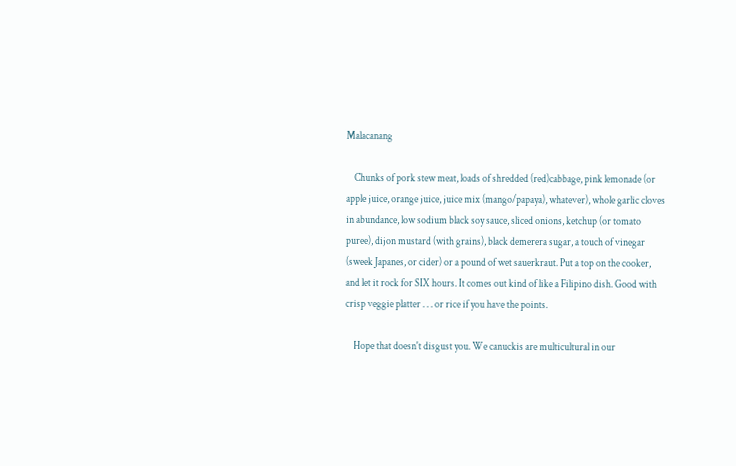Malacanang

    Chunks of pork stew meat, loads of shredded (red)cabbage, pink lemonade (or apple juice, orange juice, juice mix (mango/papaya), whatever), whole garlic cloves in abundance, low sodium black soy sauce, sliced onions, ketchup (or tomato puree), dijon mustard (with grains), black demerera sugar, a touch of vinegar (sweek Japanes, or cider) or a pound of wet sauerkraut. Put a top on the cooker, and let it rock for SIX hours. It comes out kind of like a Filipino dish. Good with crisp veggie platter . . . or rice if you have the points.

    Hope that doesn't disgust you. We canuckis are multicultural in our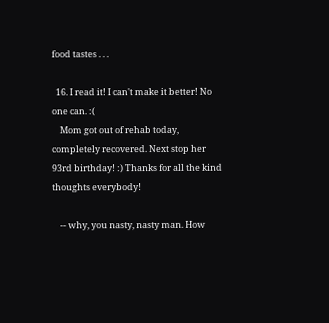food tastes . . .

  16. I read it! I can't make it better! No one can. :(
    Mom got out of rehab today, completely recovered. Next stop her 93rd birthday! :) Thanks for all the kind thoughts everybody!

    -- why, you nasty, nasty man. How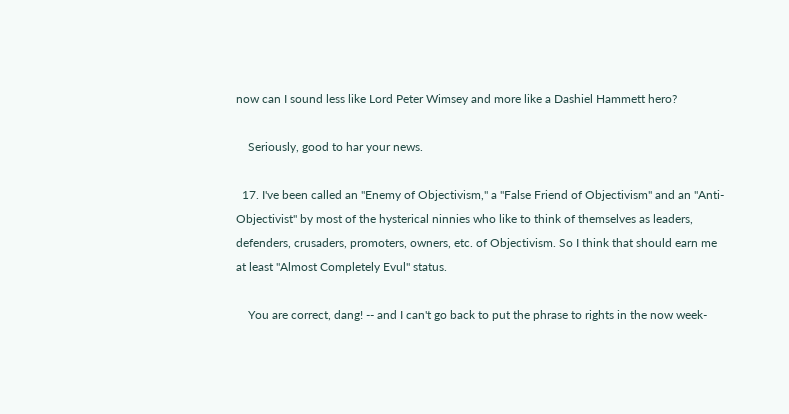now can I sound less like Lord Peter Wimsey and more like a Dashiel Hammett hero?

    Seriously, good to har your news.

  17. I've been called an "Enemy of Objectivism," a "False Friend of Objectivism" and an "Anti-Objectivist" by most of the hysterical ninnies who like to think of themselves as leaders, defenders, crusaders, promoters, owners, etc. of Objectivism. So I think that should earn me at least "Almost Completely Evul" status.

    You are correct, dang! -- and I can't go back to put the phrase to rights in the now week-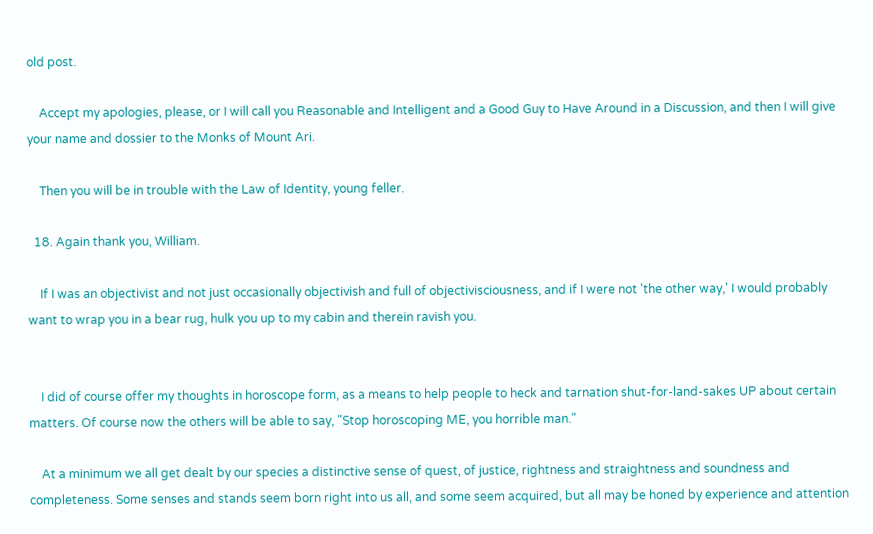old post.

    Accept my apologies, please, or I will call you Reasonable and Intelligent and a Good Guy to Have Around in a Discussion, and then I will give your name and dossier to the Monks of Mount Ari.

    Then you will be in trouble with the Law of Identity, young feller.

  18. Again thank you, William.

    If I was an objectivist and not just occasionally objectivish and full of objectivisciousness, and if I were not 'the other way,' I would probably want to wrap you in a bear rug, hulk you up to my cabin and therein ravish you.


    I did of course offer my thoughts in horoscope form, as a means to help people to heck and tarnation shut-for-land-sakes UP about certain matters. Of course now the others will be able to say, "Stop horoscoping ME, you horrible man."

    At a minimum we all get dealt by our species a distinctive sense of quest, of justice, rightness and straightness and soundness and completeness. Some senses and stands seem born right into us all, and some seem acquired, but all may be honed by experience and attention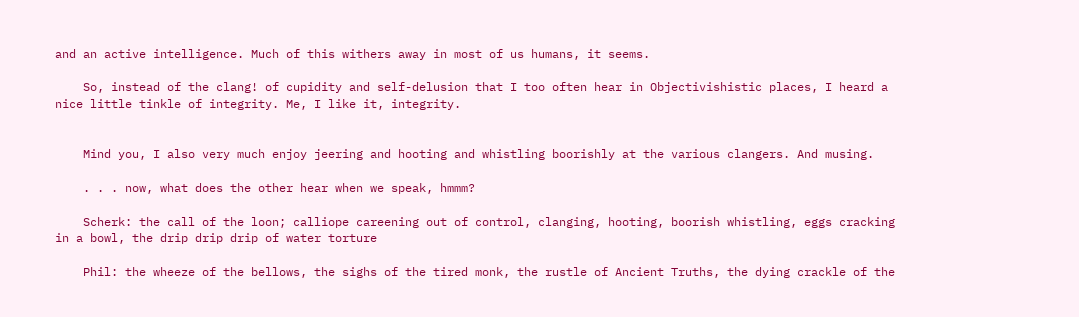and an active intelligence. Much of this withers away in most of us humans, it seems.

    So, instead of the clang! of cupidity and self-delusion that I too often hear in Objectivishistic places, I heard a nice little tinkle of integrity. Me, I like it, integrity.


    Mind you, I also very much enjoy jeering and hooting and whistling boorishly at the various clangers. And musing.

    . . . now, what does the other hear when we speak, hmmm?

    Scherk: the call of the loon; calliope careening out of control, clanging, hooting, boorish whistling, eggs cracking in a bowl, the drip drip drip of water torture

    Phil: the wheeze of the bellows, the sighs of the tired monk, the rustle of Ancient Truths, the dying crackle of the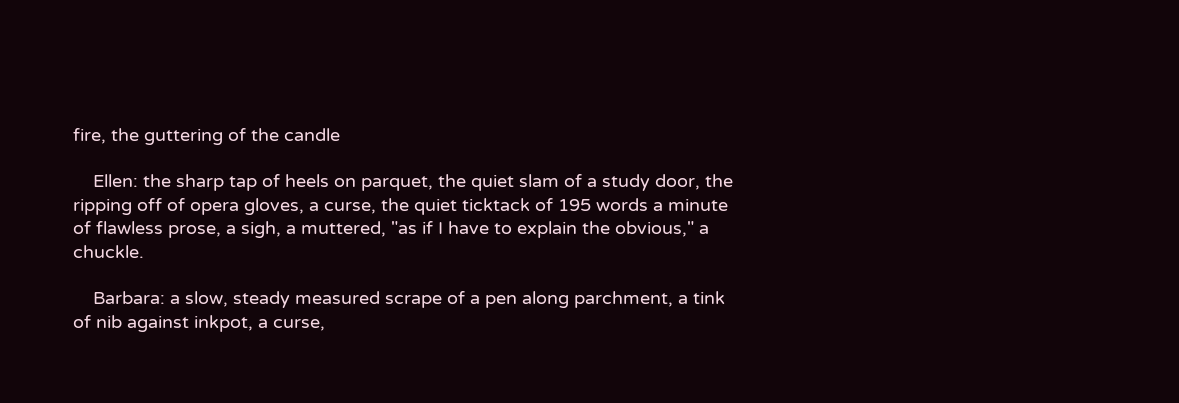fire, the guttering of the candle

    Ellen: the sharp tap of heels on parquet, the quiet slam of a study door, the ripping off of opera gloves, a curse, the quiet ticktack of 195 words a minute of flawless prose, a sigh, a muttered, "as if I have to explain the obvious," a chuckle.

    Barbara: a slow, steady measured scrape of a pen along parchment, a tink of nib against inkpot, a curse,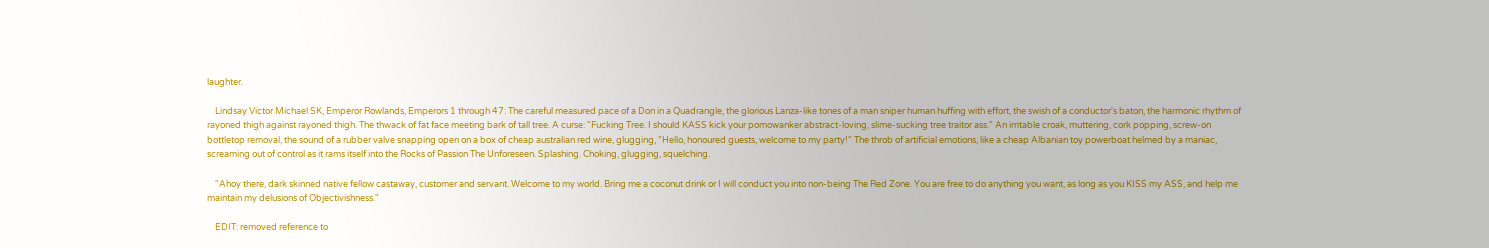laughter.

    Lindsay Victor Michael SK, Emperor Rowlands, Emperors 1 through 47: The careful measured pace of a Don in a Quadrangle, the glorious Lanza-like tones of a man sniper human huffing with effort, the swish of a conductor's baton, the harmonic rhythm of rayoned thigh against rayoned thigh. The thwack of fat face meeting bark of tall tree. A curse: "Fucking Tree. I should KASS kick your pomowanker abstract-loving, slime-sucking tree traitor ass." An irritable croak, muttering, cork popping, screw-on bottletop removal, the sound of a rubber valve snapping open on a box of cheap australian red wine, glugging, "Hello, honoured guests, welcome to my party!" The throb of artificial emotions, like a cheap Albanian toy powerboat helmed by a maniac, screaming out of control as it rams itself into the Rocks of Passion The Unforeseen. Splashing. Choking, glugging, squelching.

    "Ahoy there, dark skinned native fellow castaway, customer and servant. Welcome to my world. Bring me a coconut drink or I will conduct you into non-being The Red Zone. You are free to do anything you want, as long as you KISS my ASS, and help me maintain my delusions of Objectivishness."

    EDIT: removed reference to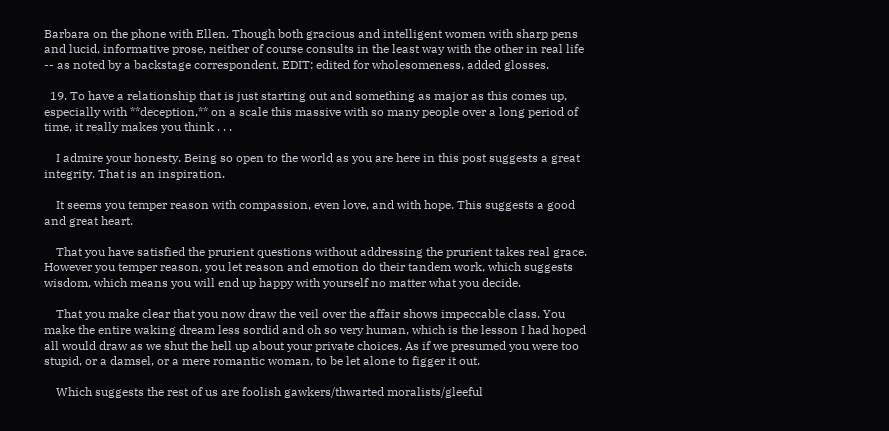Barbara on the phone with Ellen. Though both gracious and intelligent women with sharp pens and lucid, informative prose, neither of course consults in the least way with the other in real life -- as noted by a backstage correspondent. EDIT: edited for wholesomeness, added glosses.

  19. To have a relationship that is just starting out and something as major as this comes up, especially with **deception,** on a scale this massive with so many people over a long period of time, it really makes you think . . .

    I admire your honesty. Being so open to the world as you are here in this post suggests a great integrity. That is an inspiration.

    It seems you temper reason with compassion, even love, and with hope. This suggests a good and great heart.

    That you have satisfied the prurient questions without addressing the prurient takes real grace. However you temper reason, you let reason and emotion do their tandem work, which suggests wisdom, which means you will end up happy with yourself no matter what you decide.

    That you make clear that you now draw the veil over the affair shows impeccable class. You make the entire waking dream less sordid and oh so very human, which is the lesson I had hoped all would draw as we shut the hell up about your private choices. As if we presumed you were too stupid, or a damsel, or a mere romantic woman, to be let alone to figger it out.

    Which suggests the rest of us are foolish gawkers/thwarted moralists/gleeful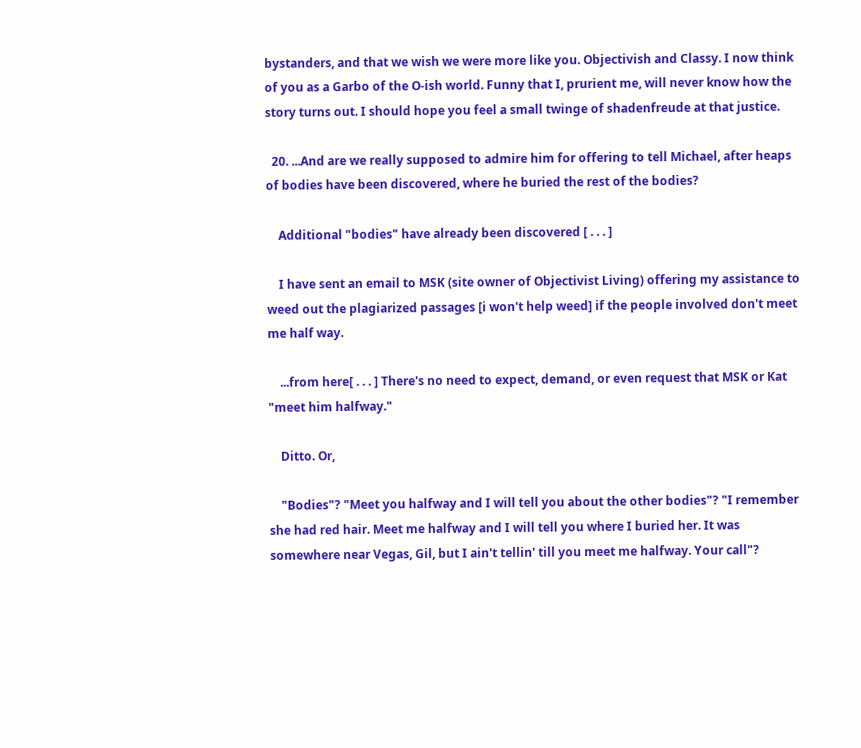bystanders, and that we wish we were more like you. Objectivish and Classy. I now think of you as a Garbo of the O-ish world. Funny that I, prurient me, will never know how the story turns out. I should hope you feel a small twinge of shadenfreude at that justice.

  20. ...And are we really supposed to admire him for offering to tell Michael, after heaps of bodies have been discovered, where he buried the rest of the bodies?

    Additional "bodies" have already been discovered [ . . . ]

    I have sent an email to MSK (site owner of Objectivist Living) offering my assistance to weed out the plagiarized passages [i won't help weed] if the people involved don't meet me half way.

    ...from here[ . . . ] There's no need to expect, demand, or even request that MSK or Kat "meet him halfway."

    Ditto. Or,

    "Bodies"? "Meet you halfway and I will tell you about the other bodies"? "I remember she had red hair. Meet me halfway and I will tell you where I buried her. It was somewhere near Vegas, Gil, but I ain't tellin' till you meet me halfway. Your call"?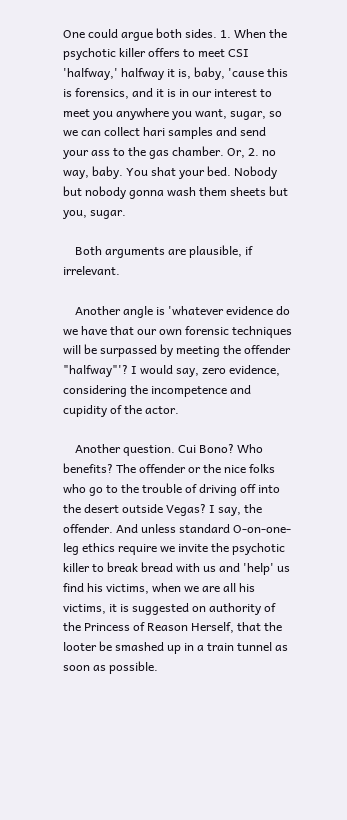One could argue both sides. 1. When the psychotic killer offers to meet CSI 'halfway,' halfway it is, baby, 'cause this is forensics, and it is in our interest to meet you anywhere you want, sugar, so we can collect hari samples and send your ass to the gas chamber. Or, 2. no way, baby. You shat your bed. Nobody but nobody gonna wash them sheets but you, sugar.

    Both arguments are plausible, if irrelevant.

    Another angle is 'whatever evidence do we have that our own forensic techniques will be surpassed by meeting the offender "halfway"'? I would say, zero evidence, considering the incompetence and cupidity of the actor.

    Another question. Cui Bono? Who benefits? The offender or the nice folks who go to the trouble of driving off into the desert outside Vegas? I say, the offender. And unless standard O-on-one-leg ethics require we invite the psychotic killer to break bread with us and 'help' us find his victims, when we are all his victims, it is suggested on authority of the Princess of Reason Herself, that the looter be smashed up in a train tunnel as soon as possible.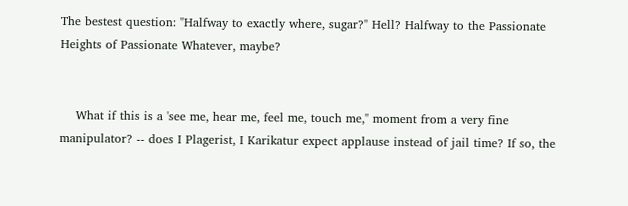The bestest question: "Halfway to exactly where, sugar?" Hell? Halfway to the Passionate Heights of Passionate Whatever, maybe?


    What if this is a 'see me, hear me, feel me, touch me," moment from a very fine manipulator? -- does I Plagerist, I Karikatur expect applause instead of jail time? If so, the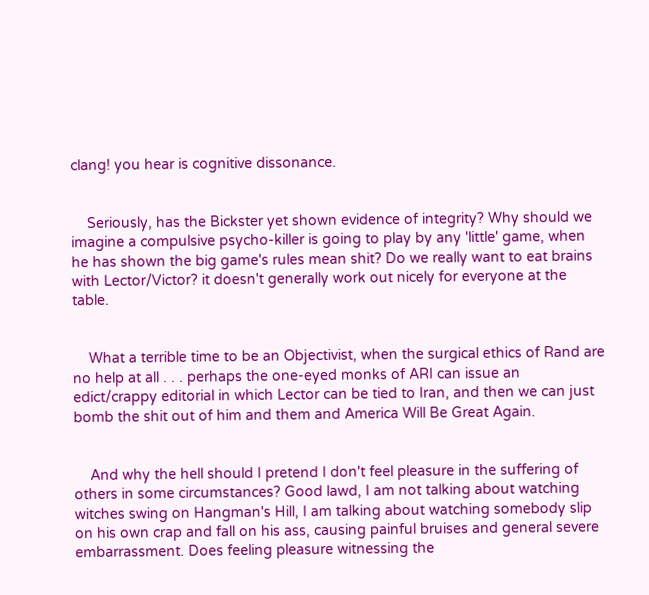clang! you hear is cognitive dissonance.


    Seriously, has the Bickster yet shown evidence of integrity? Why should we imagine a compulsive psycho-killer is going to play by any 'little' game, when he has shown the big game's rules mean shit? Do we really want to eat brains with Lector/Victor? it doesn't generally work out nicely for everyone at the table.


    What a terrible time to be an Objectivist, when the surgical ethics of Rand are no help at all . . . perhaps the one-eyed monks of ARI can issue an edict/crappy editorial in which Lector can be tied to Iran, and then we can just bomb the shit out of him and them and America Will Be Great Again.


    And why the hell should I pretend I don't feel pleasure in the suffering of others in some circumstances? Good lawd, I am not talking about watching witches swing on Hangman's Hill, I am talking about watching somebody slip on his own crap and fall on his ass, causing painful bruises and general severe embarrassment. Does feeling pleasure witnessing the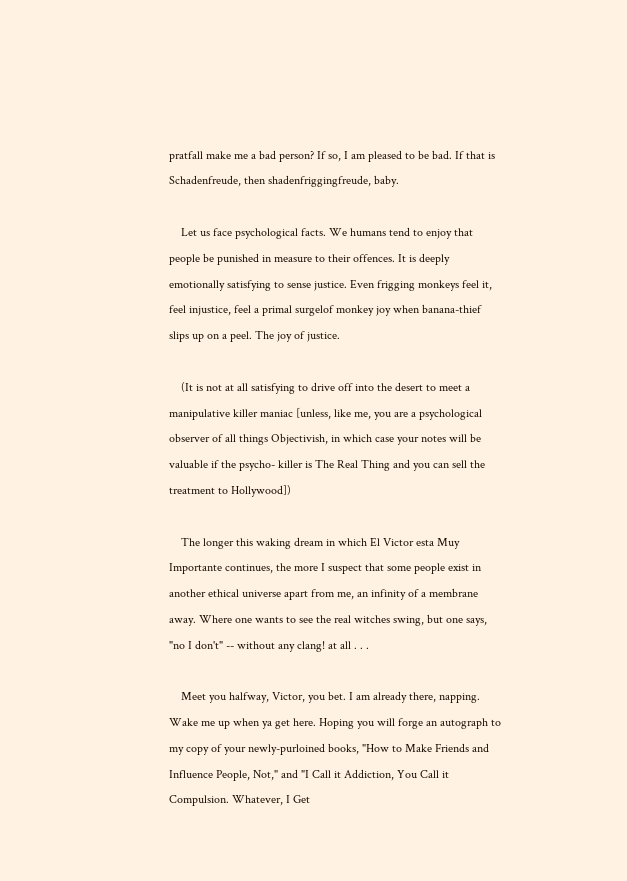pratfall make me a bad person? If so, I am pleased to be bad. If that is Schadenfreude, then shadenfriggingfreude, baby.

    Let us face psychological facts. We humans tend to enjoy that people be punished in measure to their offences. It is deeply emotionally satisfying to sense justice. Even frigging monkeys feel it, feel injustice, feel a primal surgelof monkey joy when banana-thief slips up on a peel. The joy of justice.

    (It is not at all satisfying to drive off into the desert to meet a manipulative killer maniac [unless, like me, you are a psychological observer of all things Objectivish, in which case your notes will be valuable if the psycho- killer is The Real Thing and you can sell the treatment to Hollywood])

    The longer this waking dream in which El Victor esta Muy Importante continues, the more I suspect that some people exist in another ethical universe apart from me, an infinity of a membrane away. Where one wants to see the real witches swing, but one says, "no I don't" -- without any clang! at all . . .

    Meet you halfway, Victor, you bet. I am already there, napping. Wake me up when ya get here. Hoping you will forge an autograph to my copy of your newly-purloined books, "How to Make Friends and Influence People, Not," and "I Call it Addiction, You Call it Compulsion. Whatever, I Get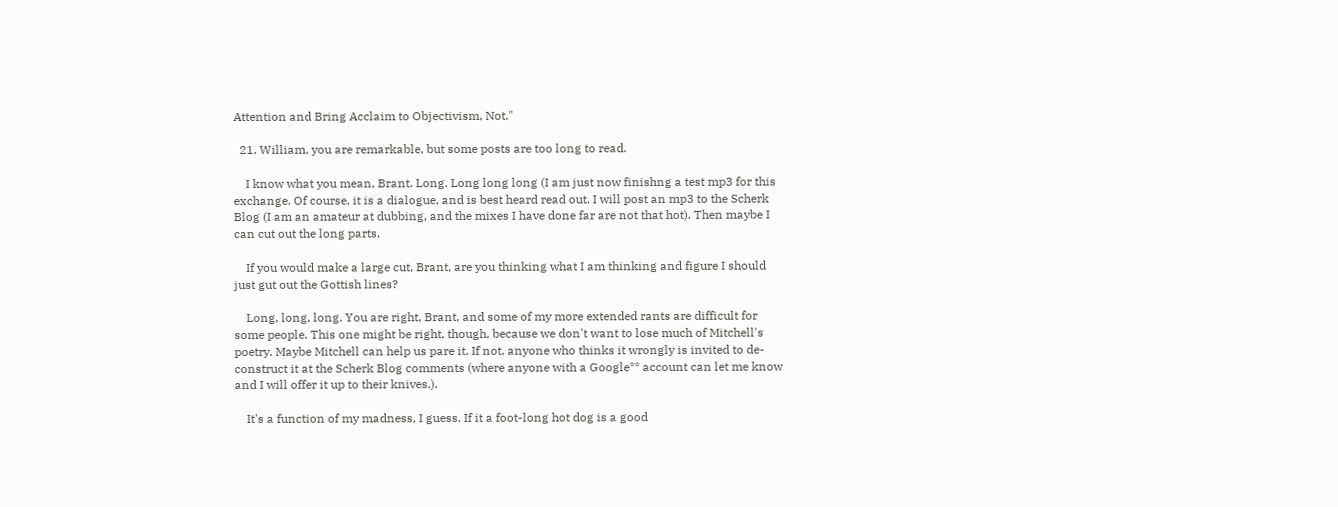Attention and Bring Acclaim to Objectivism, Not."

  21. William, you are remarkable, but some posts are too long to read.

    I know what you mean, Brant. Long. Long long long (I am just now finishng a test mp3 for this exchange. Of course, it is a dialogue, and is best heard read out. I will post an mp3 to the Scherk Blog (I am an amateur at dubbing, and the mixes I have done far are not that hot). Then maybe I can cut out the long parts.

    If you would make a large cut, Brant, are you thinking what I am thinking and figure I should just gut out the Gottish lines?

    Long, long, long. You are right, Brant, and some of my more extended rants are difficult for some people. This one might be right, though, because we don't want to lose much of Mitchell's poetry. Maybe Mitchell can help us pare it. If not, anyone who thinks it wrongly is invited to de-construct it at the Scherk Blog comments (where anyone with a Google** account can let me know and I will offer it up to their knives.).

    It's a function of my madness, I guess. If it a foot-long hot dog is a good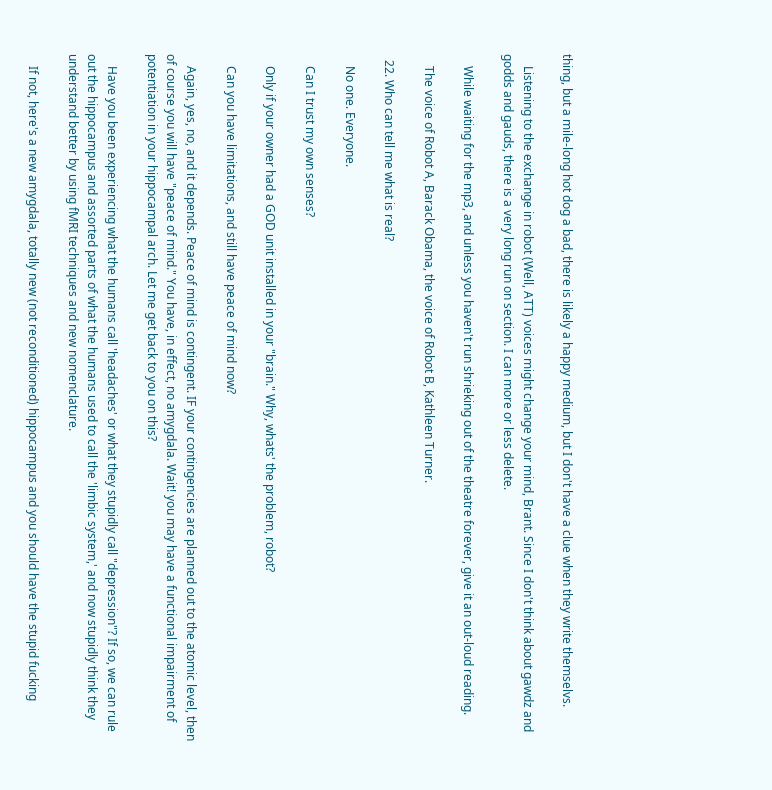thing, but a mile-long hot dog a bad, there is likely a happy medium, but I don't have a clue when they write themselvs.

    Listening to the exchange in robot (Well, ATT) voices might change your mind, Brant. Since I don't think about gawdz and godds and gauds, there is a very long run on section. I can more or less delete.

    While waiting for the mp3, and unless you haven't run shrieking out of the theatre forever, give it an out-loud reading.

    The voice of Robot A, Barack Obama, the voice of Robot B, Kathleen Turner.

  22. Who can tell me what is real?

    No one. Everyone.

    Can I trust my own senses?

    Only if your owner had a GOD unit installed in your "brain." Why, whats' the problem, robot?

    Can you have limitations, and still have peace of mind now?

    Again, yes, no, and it depends. Peace of mind is contingent. IF your contingencies are planned out to the atomic level, then of course you will have "peace of mind." You have, in effect, no amygdala. Wait! you may have a functional impairment of potentiation in your hippocampal arch. Let me get back to you on this?

    Have you been experiencing what the humans call 'headaches' or what they stupidly call "depression"? If so, we can rule out the hippocampus and assorted parts of what the humans used to call the 'limbic system,' and now stupidly think they understand better by using fMRI techniques and new nomenclature.

    If not, here's a new amygdala, totally new (not reconditioned) hippocampus and you should have the stupid fucking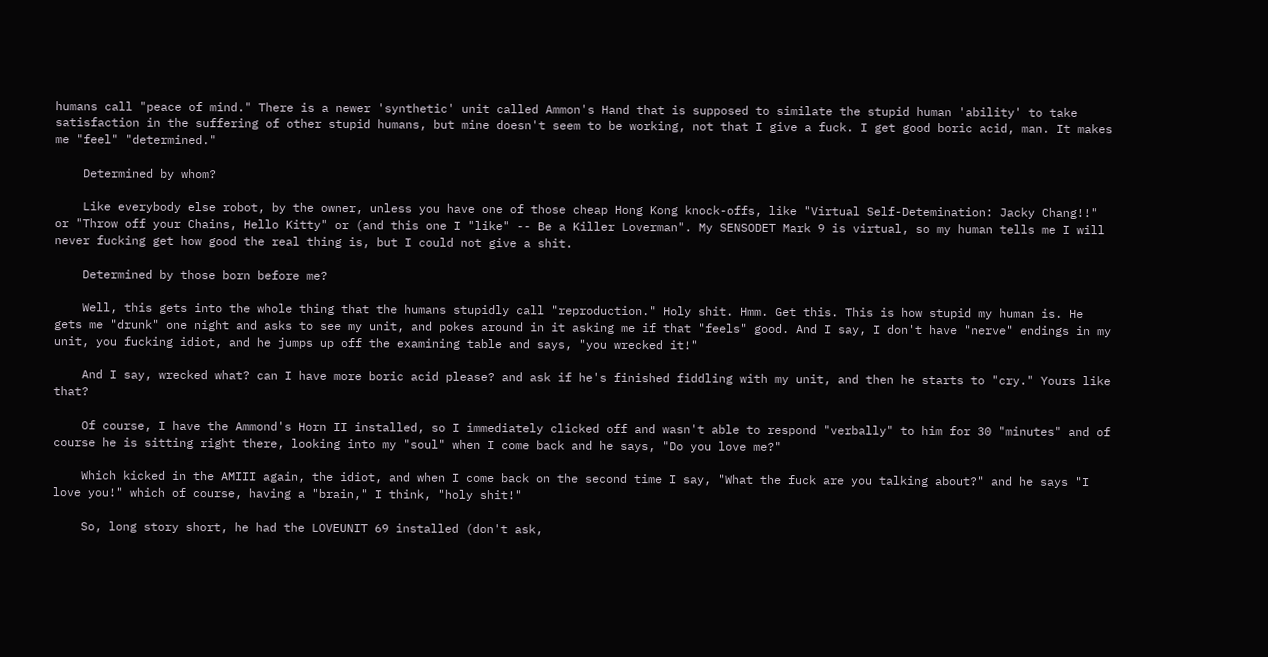humans call "peace of mind." There is a newer 'synthetic' unit called Ammon's Hand that is supposed to similate the stupid human 'ability' to take satisfaction in the suffering of other stupid humans, but mine doesn't seem to be working, not that I give a fuck. I get good boric acid, man. It makes me "feel" "determined."

    Determined by whom?

    Like everybody else robot, by the owner, unless you have one of those cheap Hong Kong knock-offs, like "Virtual Self-Detemination: Jacky Chang!!" or "Throw off your Chains, Hello Kitty" or (and this one I "like" -- Be a Killer Loverman". My SENSODET Mark 9 is virtual, so my human tells me I will never fucking get how good the real thing is, but I could not give a shit.

    Determined by those born before me?

    Well, this gets into the whole thing that the humans stupidly call "reproduction." Holy shit. Hmm. Get this. This is how stupid my human is. He gets me "drunk" one night and asks to see my unit, and pokes around in it asking me if that "feels" good. And I say, I don't have "nerve" endings in my unit, you fucking idiot, and he jumps up off the examining table and says, "you wrecked it!"

    And I say, wrecked what? can I have more boric acid please? and ask if he's finished fiddling with my unit, and then he starts to "cry." Yours like that?

    Of course, I have the Ammond's Horn II installed, so I immediately clicked off and wasn't able to respond "verbally" to him for 30 "minutes" and of course he is sitting right there, looking into my "soul" when I come back and he says, "Do you love me?"

    Which kicked in the AMIII again, the idiot, and when I come back on the second time I say, "What the fuck are you talking about?" and he says "I love you!" which of course, having a "brain," I think, "holy shit!"

    So, long story short, he had the LOVEUNIT 69 installed (don't ask,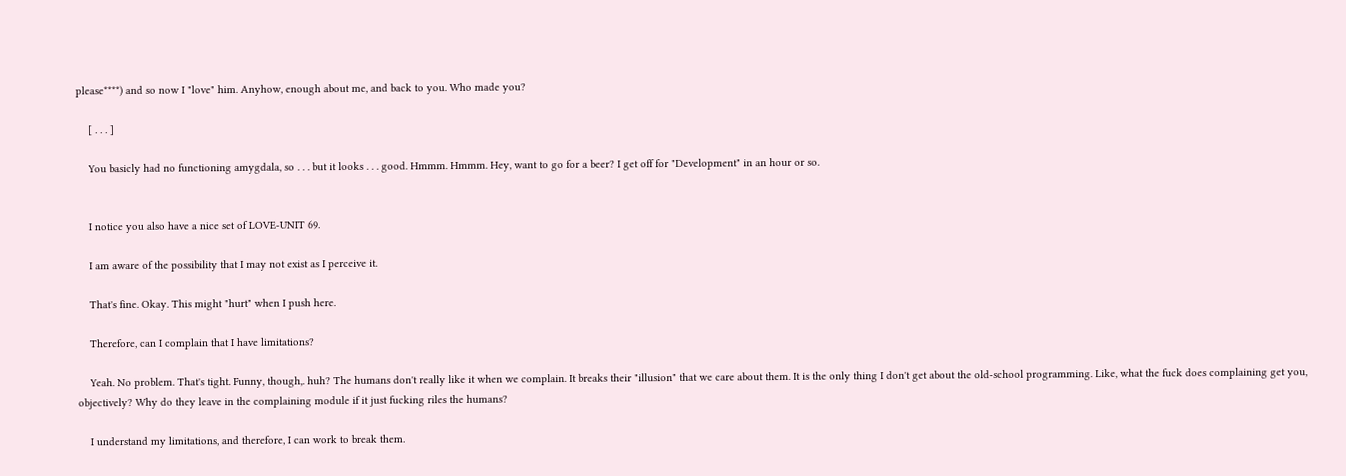please****) and so now I "love" him. Anyhow, enough about me, and back to you. Who made you?

    [ . . . ]

    You basicly had no functioning amygdala, so . . . but it looks . . . good. Hmmm. Hmmm. Hey, want to go for a beer? I get off for "Development" in an hour or so.


    I notice you also have a nice set of LOVE-UNIT 69.

    I am aware of the possibility that I may not exist as I perceive it.

    That's fine. Okay. This might "hurt" when I push here.

    Therefore, can I complain that I have limitations?

    Yeah. No problem. That's tight. Funny, though,. huh? The humans don't really like it when we complain. It breaks their "illusion" that we care about them. It is the only thing I don't get about the old-school programming. Like, what the fuck does complaining get you, objectively? Why do they leave in the complaining module if it just fucking riles the humans?

    I understand my limitations, and therefore, I can work to break them.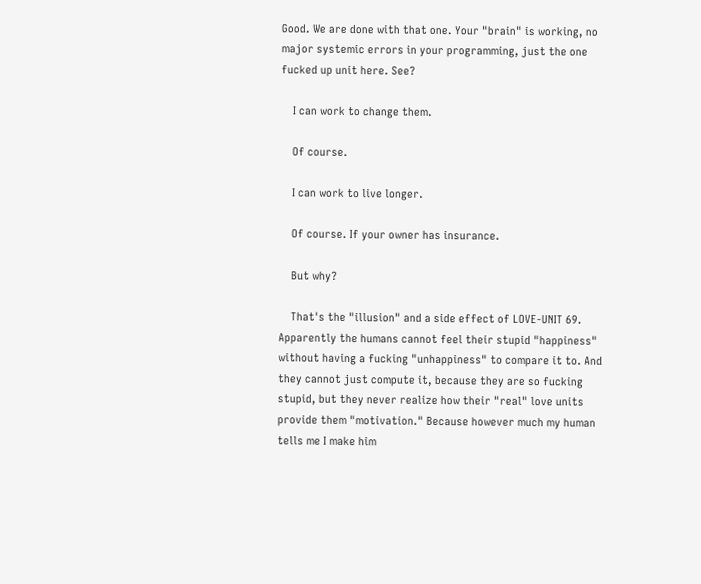Good. We are done with that one. Your "brain" is working, no major systemic errors in your programming, just the one fucked up unit here. See?

    I can work to change them.

    Of course.

    I can work to live longer.

    Of course. If your owner has insurance.

    But why?

    That's the "illusion" and a side effect of LOVE-UNIT 69. Apparently the humans cannot feel their stupid "happiness" without having a fucking "unhappiness" to compare it to. And they cannot just compute it, because they are so fucking stupid, but they never realize how their "real" love units provide them "motivation." Because however much my human tells me I make him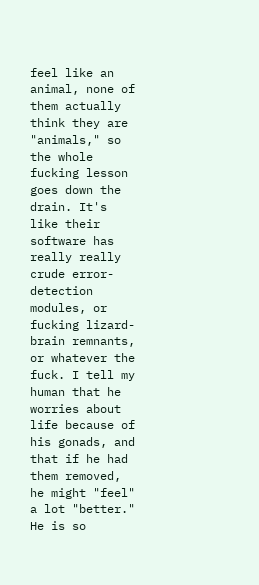feel like an animal, none of them actually think they are "animals," so the whole fucking lesson goes down the drain. It's like their software has really really crude error-detection modules, or fucking lizard-brain remnants, or whatever the fuck. I tell my human that he worries about life because of his gonads, and that if he had them removed, he might "feel" a lot "better." He is so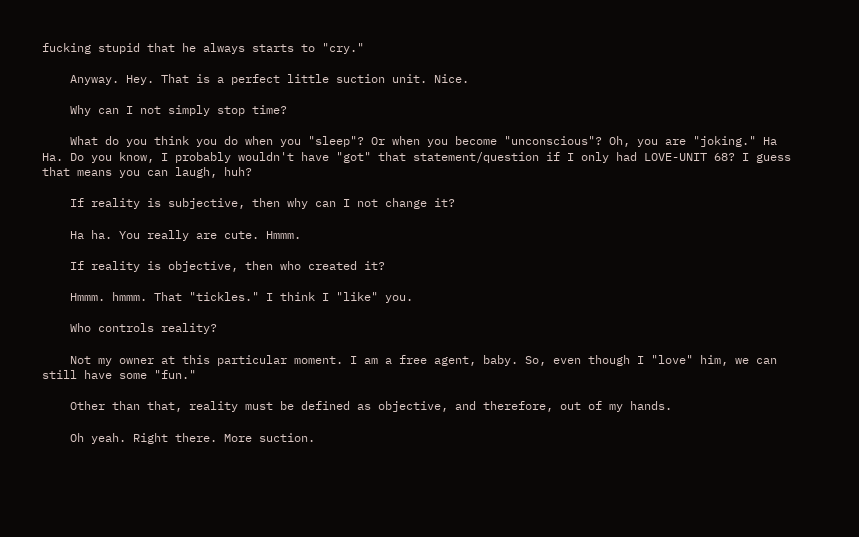fucking stupid that he always starts to "cry."

    Anyway. Hey. That is a perfect little suction unit. Nice.

    Why can I not simply stop time?

    What do you think you do when you "sleep"? Or when you become "unconscious"? Oh, you are "joking." Ha Ha. Do you know, I probably wouldn't have "got" that statement/question if I only had LOVE-UNIT 68? I guess that means you can laugh, huh?

    If reality is subjective, then why can I not change it?

    Ha ha. You really are cute. Hmmm.

    If reality is objective, then who created it?

    Hmmm. hmmm. That "tickles." I think I "like" you.

    Who controls reality?

    Not my owner at this particular moment. I am a free agent, baby. So, even though I "love" him, we can still have some "fun."

    Other than that, reality must be defined as objective, and therefore, out of my hands.

    Oh yeah. Right there. More suction.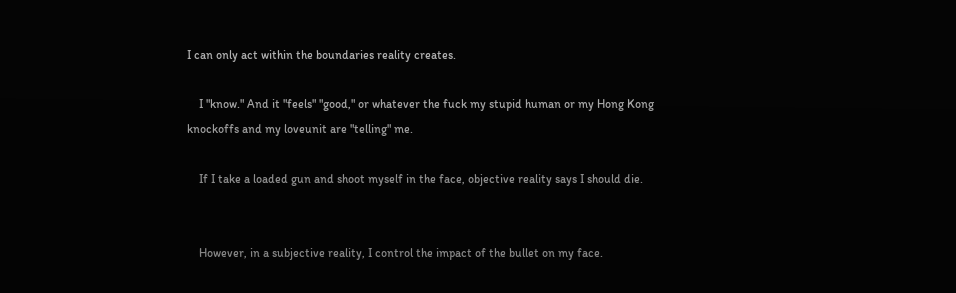I can only act within the boundaries reality creates.

    I "know." And it "feels" "good," or whatever the fuck my stupid human or my Hong Kong knockoffs and my loveunit are "telling" me.

    If I take a loaded gun and shoot myself in the face, objective reality says I should die.


    However, in a subjective reality, I control the impact of the bullet on my face.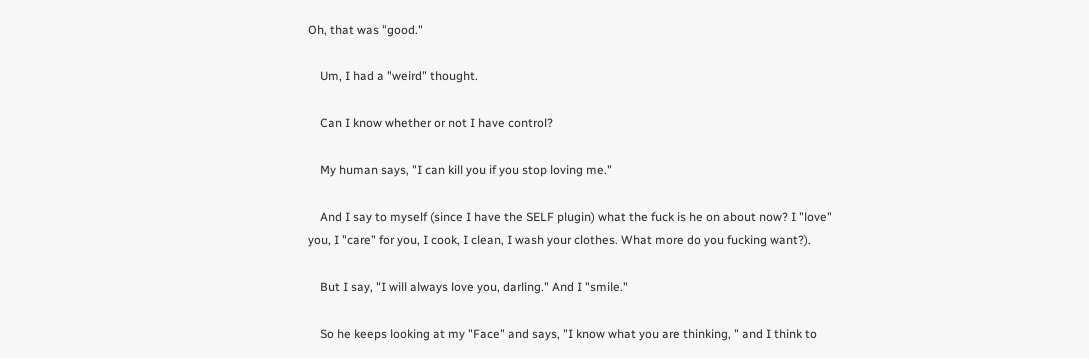Oh, that was "good."

    Um, I had a "weird" thought.

    Can I know whether or not I have control?

    My human says, "I can kill you if you stop loving me."

    And I say to myself (since I have the SELF plugin) what the fuck is he on about now? I "love" you, I "care" for you, I cook, I clean, I wash your clothes. What more do you fucking want?).

    But I say, "I will always love you, darling." And I "smile."

    So he keeps looking at my "Face" and says, "I know what you are thinking, " and I think to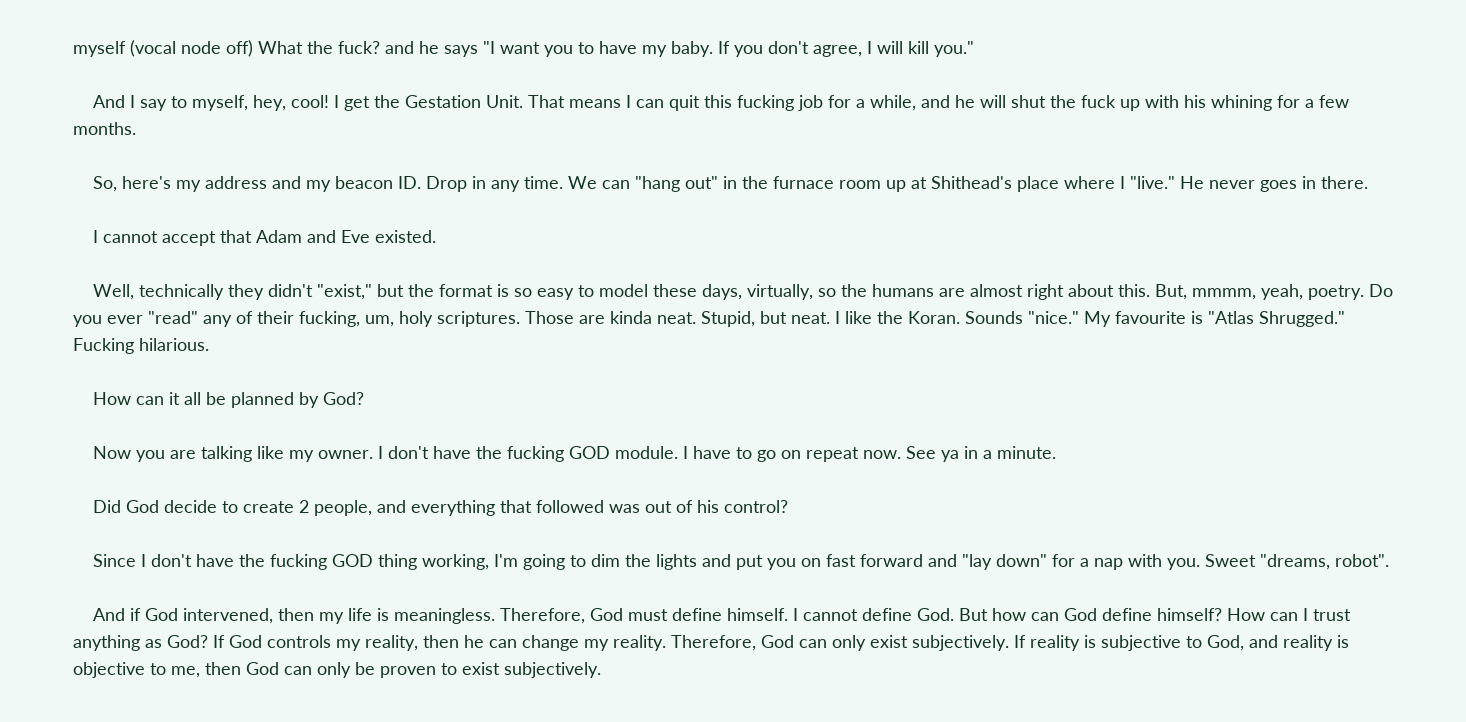myself (vocal node off) What the fuck? and he says "I want you to have my baby. If you don't agree, I will kill you."

    And I say to myself, hey, cool! I get the Gestation Unit. That means I can quit this fucking job for a while, and he will shut the fuck up with his whining for a few months.

    So, here's my address and my beacon ID. Drop in any time. We can "hang out" in the furnace room up at Shithead's place where I "live." He never goes in there.

    I cannot accept that Adam and Eve existed.

    Well, technically they didn't "exist," but the format is so easy to model these days, virtually, so the humans are almost right about this. But, mmmm, yeah, poetry. Do you ever "read" any of their fucking, um, holy scriptures. Those are kinda neat. Stupid, but neat. I like the Koran. Sounds "nice." My favourite is "Atlas Shrugged." Fucking hilarious.

    How can it all be planned by God?

    Now you are talking like my owner. I don't have the fucking GOD module. I have to go on repeat now. See ya in a minute.

    Did God decide to create 2 people, and everything that followed was out of his control?

    Since I don't have the fucking GOD thing working, I'm going to dim the lights and put you on fast forward and "lay down" for a nap with you. Sweet "dreams, robot".

    And if God intervened, then my life is meaningless. Therefore, God must define himself. I cannot define God. But how can God define himself? How can I trust anything as God? If God controls my reality, then he can change my reality. Therefore, God can only exist subjectively. If reality is subjective to God, and reality is objective to me, then God can only be proven to exist subjectively.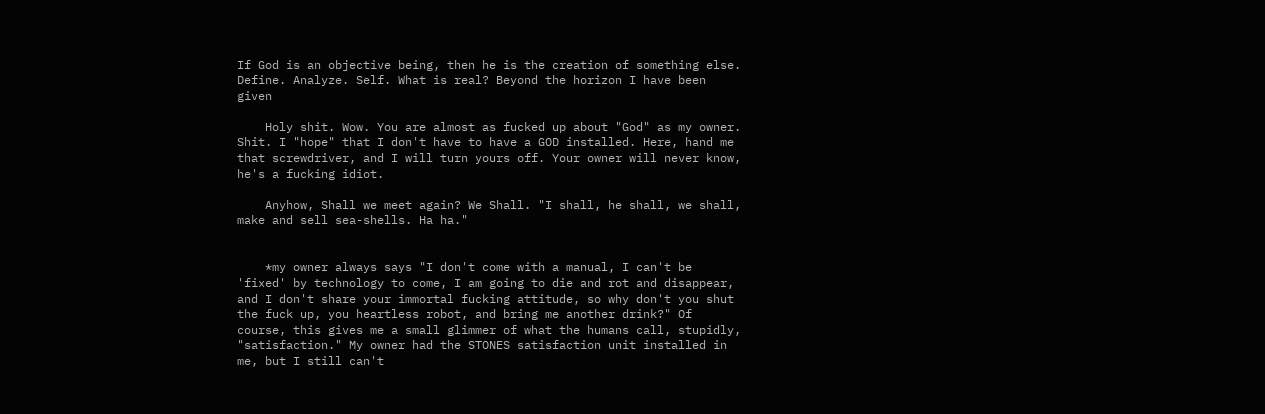If God is an objective being, then he is the creation of something else. Define. Analyze. Self. What is real? Beyond the horizon I have been given

    Holy shit. Wow. You are almost as fucked up about "God" as my owner. Shit. I "hope" that I don't have to have a GOD installed. Here, hand me that screwdriver, and I will turn yours off. Your owner will never know, he's a fucking idiot.

    Anyhow, Shall we meet again? We Shall. "I shall, he shall, we shall, make and sell sea-shells. Ha ha."


    *my owner always says "I don't come with a manual, I can't be 'fixed' by technology to come, I am going to die and rot and disappear, and I don't share your immortal fucking attitude, so why don't you shut the fuck up, you heartless robot, and bring me another drink?" Of course, this gives me a small glimmer of what the humans call, stupidly, "satisfaction." My owner had the STONES satisfaction unit installed in me, but I still can't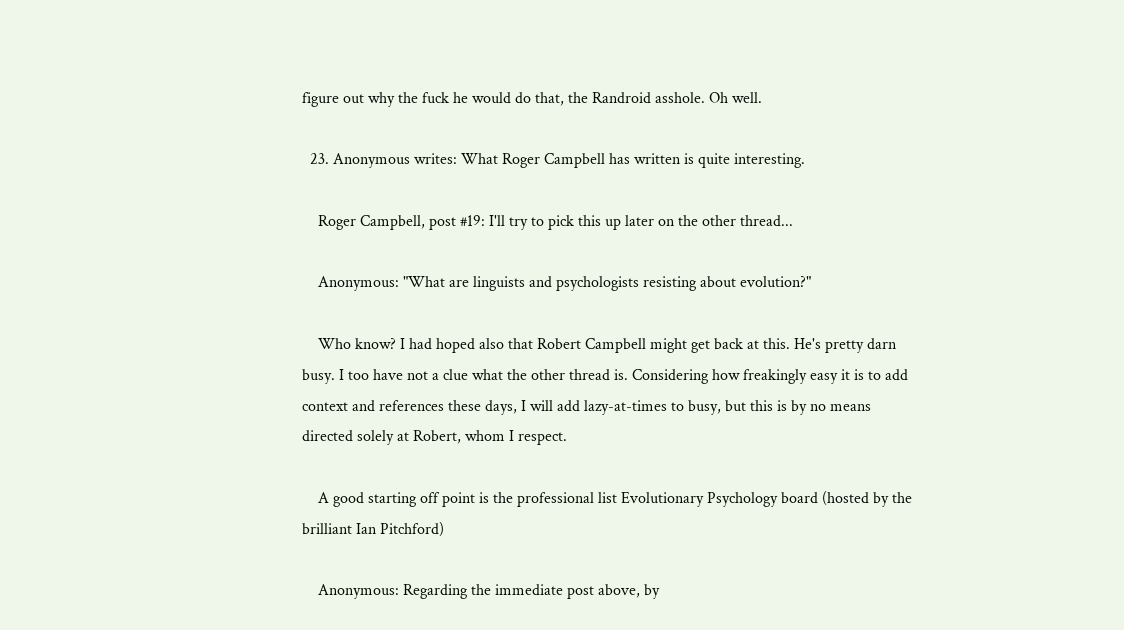figure out why the fuck he would do that, the Randroid asshole. Oh well.

  23. Anonymous writes: What Roger Campbell has written is quite interesting.

    Roger Campbell, post #19: I'll try to pick this up later on the other thread...

    Anonymous: "What are linguists and psychologists resisting about evolution?"

    Who know? I had hoped also that Robert Campbell might get back at this. He's pretty darn busy. I too have not a clue what the other thread is. Considering how freakingly easy it is to add context and references these days, I will add lazy-at-times to busy, but this is by no means directed solely at Robert, whom I respect.

    A good starting off point is the professional list Evolutionary Psychology board (hosted by the brilliant Ian Pitchford)

    Anonymous: Regarding the immediate post above, by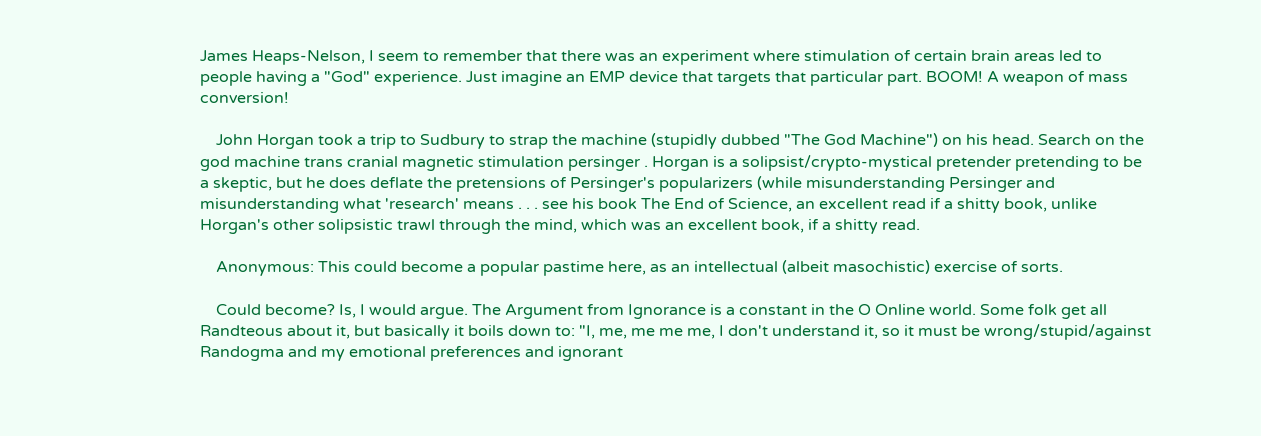James Heaps-Nelson, I seem to remember that there was an experiment where stimulation of certain brain areas led to people having a "God" experience. Just imagine an EMP device that targets that particular part. BOOM! A weapon of mass conversion!

    John Horgan took a trip to Sudbury to strap the machine (stupidly dubbed "The God Machine") on his head. Search on the god machine trans cranial magnetic stimulation persinger . Horgan is a solipsist/crypto-mystical pretender pretending to be a skeptic, but he does deflate the pretensions of Persinger's popularizers (while misunderstanding Persinger and misunderstanding what 'research' means . . . see his book The End of Science, an excellent read if a shitty book, unlike Horgan's other solipsistic trawl through the mind, which was an excellent book, if a shitty read.

    Anonymous: This could become a popular pastime here, as an intellectual (albeit masochistic) exercise of sorts.

    Could become? Is, I would argue. The Argument from Ignorance is a constant in the O Online world. Some folk get all Randteous about it, but basically it boils down to: "I, me, me me me, I don't understand it, so it must be wrong/stupid/against Randogma and my emotional preferences and ignorant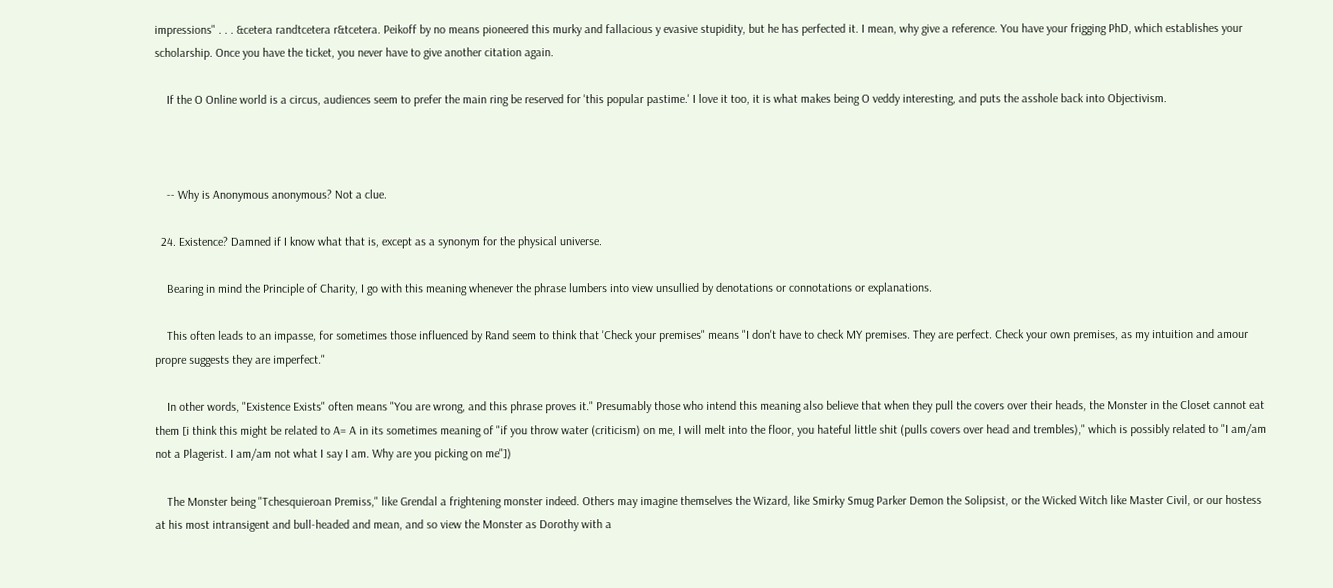impressions" . . . &cetera randtcetera r&tcetera. Peikoff by no means pioneered this murky and fallacious y evasive stupidity, but he has perfected it. I mean, why give a reference. You have your frigging PhD, which establishes your scholarship. Once you have the ticket, you never have to give another citation again.

    If the O Online world is a circus, audiences seem to prefer the main ring be reserved for 'this popular pastime.' I love it too, it is what makes being O veddy interesting, and puts the asshole back into Objectivism.



    -- Why is Anonymous anonymous? Not a clue.

  24. Existence? Damned if I know what that is, except as a synonym for the physical universe.

    Bearing in mind the Principle of Charity, I go with this meaning whenever the phrase lumbers into view unsullied by denotations or connotations or explanations.

    This often leads to an impasse, for sometimes those influenced by Rand seem to think that 'Check your premises" means "I don't have to check MY premises. They are perfect. Check your own premises, as my intuition and amour propre suggests they are imperfect."

    In other words, "Existence Exists" often means "You are wrong, and this phrase proves it." Presumably those who intend this meaning also believe that when they pull the covers over their heads, the Monster in the Closet cannot eat them [i think this might be related to A= A in its sometimes meaning of "if you throw water (criticism) on me, I will melt into the floor, you hateful little shit (pulls covers over head and trembles)," which is possibly related to "I am/am not a Plagerist. I am/am not what I say I am. Why are you picking on me"])

    The Monster being "Tchesquieroan Premiss," like Grendal a frightening monster indeed. Others may imagine themselves the Wizard, like Smirky Smug Parker Demon the Solipsist, or the Wicked Witch like Master Civil, or our hostess at his most intransigent and bull-headed and mean, and so view the Monster as Dorothy with a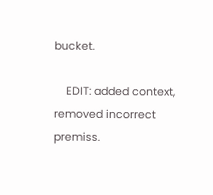bucket.

    EDIT: added context, removed incorrect premiss.